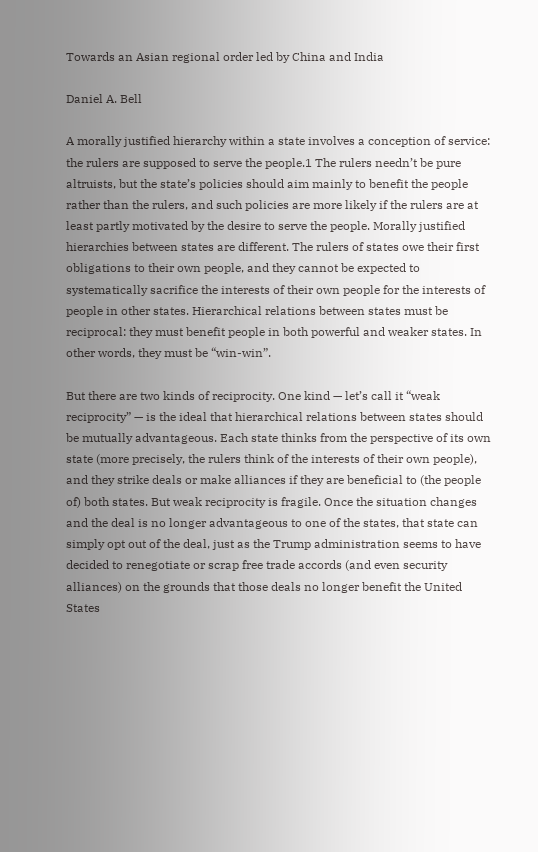Towards an Asian regional order led by China and India

Daniel A. Bell

A morally justified hierarchy within a state involves a conception of service: the rulers are supposed to serve the people.1 The rulers needn’t be pure altruists, but the state’s policies should aim mainly to benefit the people rather than the rulers, and such policies are more likely if the rulers are at least partly motivated by the desire to serve the people. Morally justified hierarchies between states are different. The rulers of states owe their first obligations to their own people, and they cannot be expected to systematically sacrifice the interests of their own people for the interests of people in other states. Hierarchical relations between states must be reciprocal: they must benefit people in both powerful and weaker states. In other words, they must be “win-win”.

But there are two kinds of reciprocity. One kind — let’s call it “weak reciprocity” — is the ideal that hierarchical relations between states should be mutually advantageous. Each state thinks from the perspective of its own state (more precisely, the rulers think of the interests of their own people), and they strike deals or make alliances if they are beneficial to (the people of) both states. But weak reciprocity is fragile. Once the situation changes and the deal is no longer advantageous to one of the states, that state can simply opt out of the deal, just as the Trump administration seems to have decided to renegotiate or scrap free trade accords (and even security alliances) on the grounds that those deals no longer benefit the United States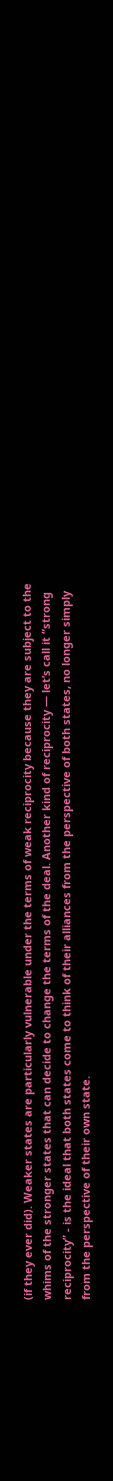(if they ever did). Weaker states are particularly vulnerable under the terms of weak reciprocity because they are subject to the whims of the stronger states that can decide to change the terms of the deal. Another kind of reciprocity — let’s call it “strong reciprocity” - is the ideal that both states come to think of their alliances from the perspective of both states, no longer simply from the perspective of their own state.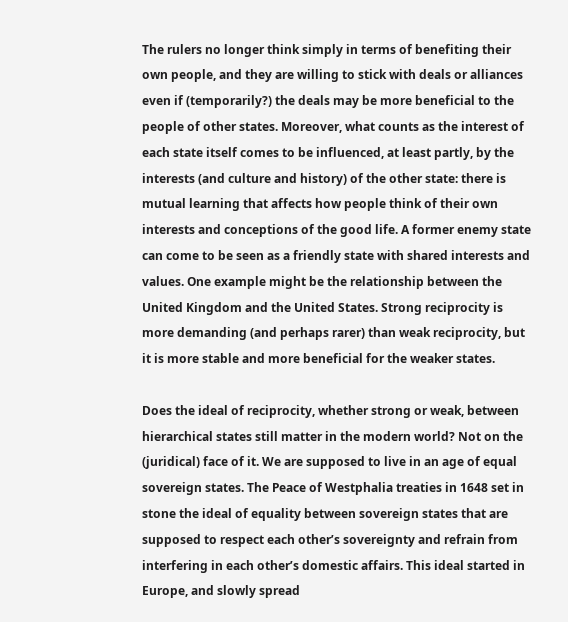The rulers no longer think simply in terms of benefiting their own people, and they are willing to stick with deals or alliances even if (temporarily?) the deals may be more beneficial to the people of other states. Moreover, what counts as the interest of each state itself comes to be influenced, at least partly, by the interests (and culture and history) of the other state: there is mutual learning that affects how people think of their own interests and conceptions of the good life. A former enemy state can come to be seen as a friendly state with shared interests and values. One example might be the relationship between the United Kingdom and the United States. Strong reciprocity is more demanding (and perhaps rarer) than weak reciprocity, but it is more stable and more beneficial for the weaker states.

Does the ideal of reciprocity, whether strong or weak, between hierarchical states still matter in the modern world? Not on the (juridical) face of it. We are supposed to live in an age of equal sovereign states. The Peace of Westphalia treaties in 1648 set in stone the ideal of equality between sovereign states that are supposed to respect each other’s sovereignty and refrain from interfering in each other’s domestic affairs. This ideal started in Europe, and slowly spread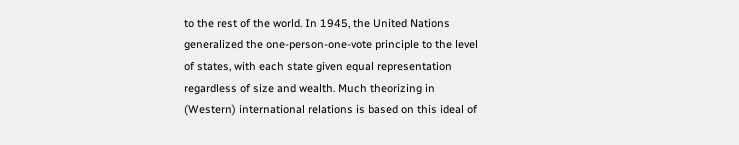to the rest of the world. In 1945, the United Nations generalized the one-person-one-vote principle to the level of states, with each state given equal representation regardless of size and wealth. Much theorizing in (Western) international relations is based on this ideal of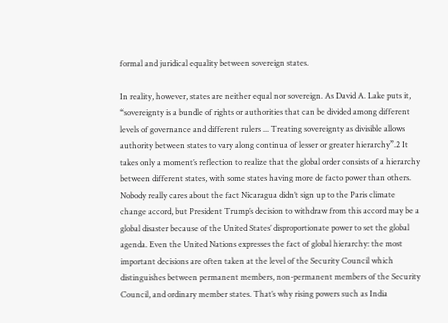formal and juridical equality between sovereign states.

In reality, however, states are neither equal nor sovereign. As David A. Lake puts it, “sovereignty is a bundle of rights or authorities that can be divided among different levels of governance and different rulers ... Treating sovereignty as divisible allows authority between states to vary along continua of lesser or greater hierarchy”.2 It takes only a moment’s reflection to realize that the global order consists of a hierarchy between different states, with some states having more de facto power than others. Nobody really cares about the fact Nicaragua didn’t sign up to the Paris climate change accord, but President Trump’s decision to withdraw from this accord may be a global disaster because of the United States’ disproportionate power to set the global agenda. Even the United Nations expresses the fact of global hierarchy: the most important decisions are often taken at the level of the Security Council which distinguishes between permanent members, non-permanent members of the Security Council, and ordinary member states. That’s why rising powers such as India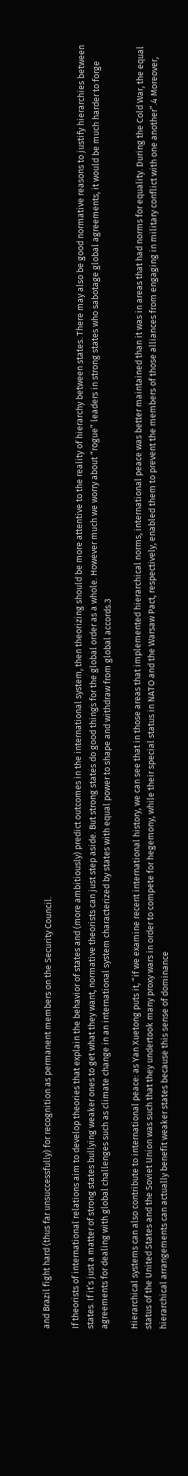and Brazil fight hard (thus far unsuccessfully) for recognition as permanent members on the Security Council.

If theorists of international relations aim to develop theories that explain the behavior of states and (more ambitiously) predict outcomes in the international system, then theorizing should be more attentive to the reality of hierarchy between states. There may also be good normative reasons to justify hierarchies between states. If it’s just a matter of strong states bullying weaker ones to get what they want, normative theorists can just step aside. But strong states do good things for the global order as a whole. However much we worry about “rogue” leaders in strong states who sabotage global agreements, it would be much harder to forge agreements for dealing with global challenges such as climate change in an international system characterized by states with equal power to shape and withdraw from global accords.3

Hierarchical systems can also contribute to international peace: as Yan Xuetong puts it, “if we examine recent international history, we can see that in those areas that implemented hierarchical norms, international peace was better maintained than it was in areas that had norms for equality. During the Cold War, the equal status of the United States and the Soviet Union was such that they undertook many proxy wars in order to compete for hegemony, while their special status in NATO and the Warsaw Pact, respectively, enabled them to prevent the members of those alliances from engaging in military conflict with one another”.4 Moreover, hierarchical arrangements can actually benefit weaker states because this sense of dominance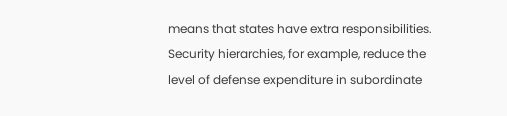means that states have extra responsibilities. Security hierarchies, for example, reduce the level of defense expenditure in subordinate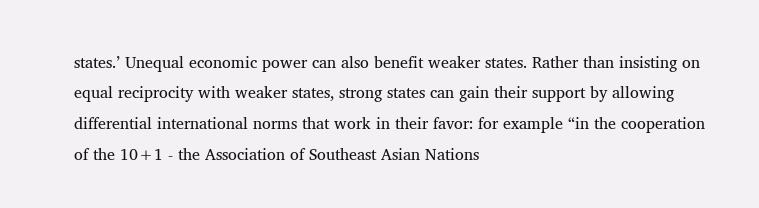states.’ Unequal economic power can also benefit weaker states. Rather than insisting on equal reciprocity with weaker states, strong states can gain their support by allowing differential international norms that work in their favor: for example “in the cooperation of the 10+1 - the Association of Southeast Asian Nations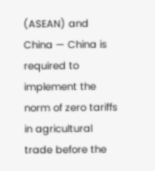(ASEAN) and China — China is required to implement the norm of zero tariffs in agricultural trade before the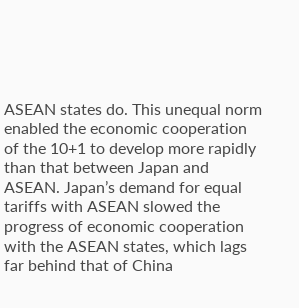ASEAN states do. This unequal norm enabled the economic cooperation of the 10+1 to develop more rapidly than that between Japan and ASEAN. Japan’s demand for equal tariffs with ASEAN slowed the progress of economic cooperation with the ASEAN states, which lags far behind that of China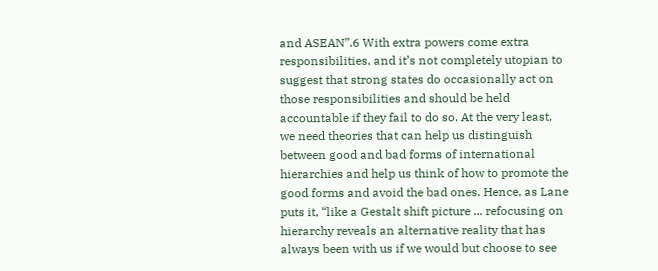and ASEAN”.6 With extra powers come extra responsibilities, and it’s not completely utopian to suggest that strong states do occasionally act on those responsibilities and should be held accountable if they fail to do so. At the very least, we need theories that can help us distinguish between good and bad forms of international hierarchies and help us think of how to promote the good forms and avoid the bad ones. Hence, as Lane puts it, “like a Gestalt shift picture ... refocusing on hierarchy reveals an alternative reality that has always been with us if we would but choose to see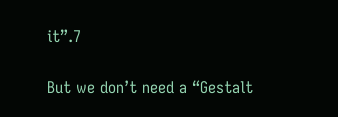it”.7

But we don’t need a “Gestalt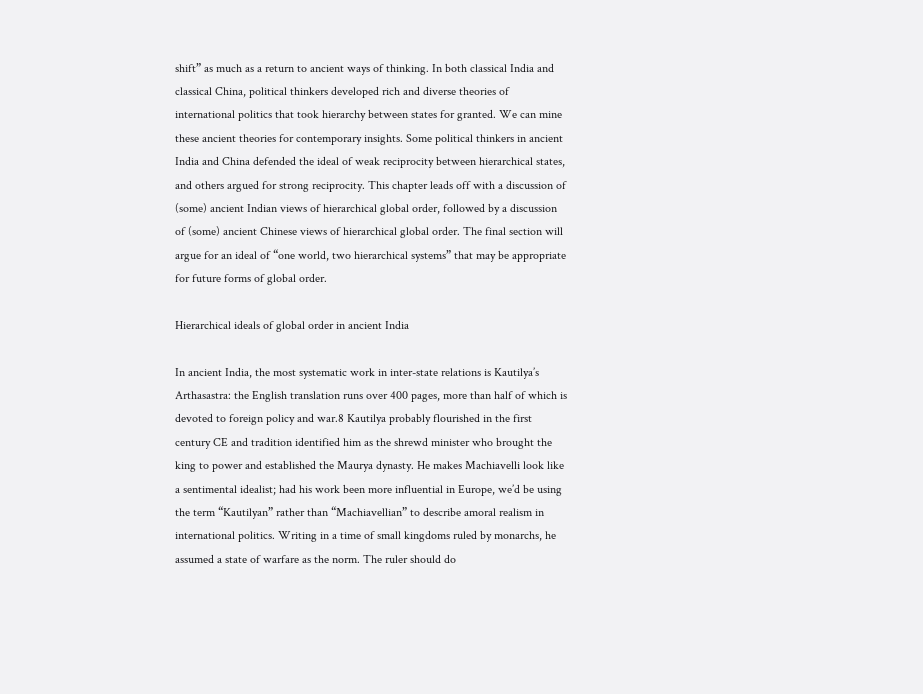shift” as much as a return to ancient ways of thinking. In both classical India and classical China, political thinkers developed rich and diverse theories of international politics that took hierarchy between states for granted. We can mine these ancient theories for contemporary insights. Some political thinkers in ancient India and China defended the ideal of weak reciprocity between hierarchical states, and others argued for strong reciprocity. This chapter leads off with a discussion of (some) ancient Indian views of hierarchical global order, followed by a discussion of (some) ancient Chinese views of hierarchical global order. The final section will argue for an ideal of “one world, two hierarchical systems” that may be appropriate for future forms of global order.

Hierarchical ideals of global order in ancient India

In ancient India, the most systematic work in inter-state relations is Kautilya’s Arthasastra: the English translation runs over 400 pages, more than half of which is devoted to foreign policy and war.8 Kautilya probably flourished in the first century CE and tradition identified him as the shrewd minister who brought the king to power and established the Maurya dynasty. He makes Machiavelli look like a sentimental idealist; had his work been more influential in Europe, we’d be using the term “Kautilyan” rather than “Machiavellian” to describe amoral realism in international politics. Writing in a time of small kingdoms ruled by monarchs, he assumed a state of warfare as the norm. The ruler should do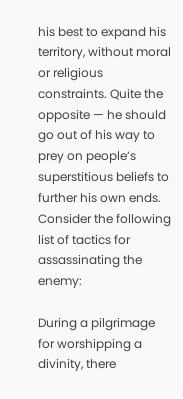his best to expand his territory, without moral or religious constraints. Quite the opposite — he should go out of his way to prey on people’s superstitious beliefs to further his own ends. Consider the following list of tactics for assassinating the enemy:

During a pilgrimage for worshipping a divinity, there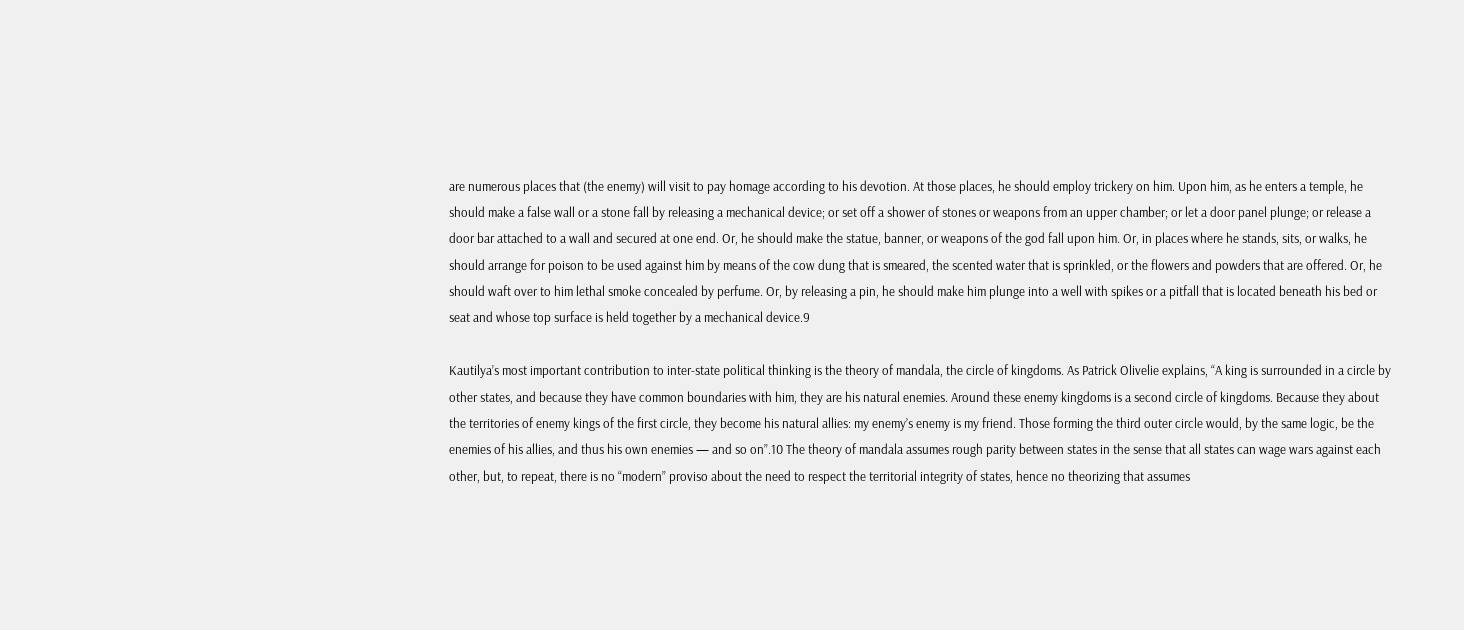are numerous places that (the enemy) will visit to pay homage according to his devotion. At those places, he should employ trickery on him. Upon him, as he enters a temple, he should make a false wall or a stone fall by releasing a mechanical device; or set off a shower of stones or weapons from an upper chamber; or let a door panel plunge; or release a door bar attached to a wall and secured at one end. Or, he should make the statue, banner, or weapons of the god fall upon him. Or, in places where he stands, sits, or walks, he should arrange for poison to be used against him by means of the cow dung that is smeared, the scented water that is sprinkled, or the flowers and powders that are offered. Or, he should waft over to him lethal smoke concealed by perfume. Or, by releasing a pin, he should make him plunge into a well with spikes or a pitfall that is located beneath his bed or seat and whose top surface is held together by a mechanical device.9

Kautilya’s most important contribution to inter-state political thinking is the theory of mandala, the circle of kingdoms. As Patrick Olivelie explains, “A king is surrounded in a circle by other states, and because they have common boundaries with him, they are his natural enemies. Around these enemy kingdoms is a second circle of kingdoms. Because they about the territories of enemy kings of the first circle, they become his natural allies: my enemy’s enemy is my friend. Those forming the third outer circle would, by the same logic, be the enemies of his allies, and thus his own enemies — and so on”.10 The theory of mandala assumes rough parity between states in the sense that all states can wage wars against each other, but, to repeat, there is no “modern” proviso about the need to respect the territorial integrity of states, hence no theorizing that assumes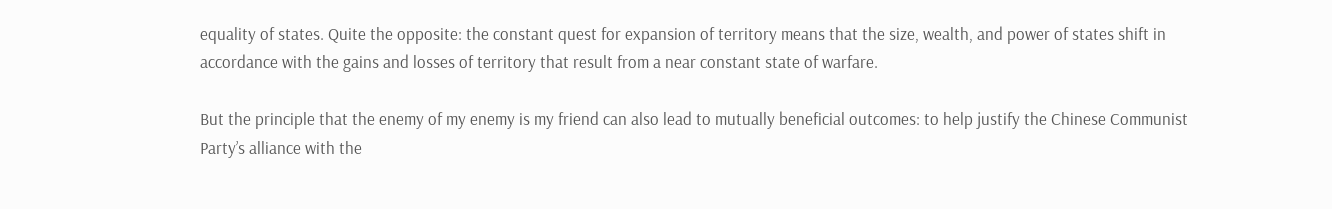equality of states. Quite the opposite: the constant quest for expansion of territory means that the size, wealth, and power of states shift in accordance with the gains and losses of territory that result from a near constant state of warfare.

But the principle that the enemy of my enemy is my friend can also lead to mutually beneficial outcomes: to help justify the Chinese Communist Party’s alliance with the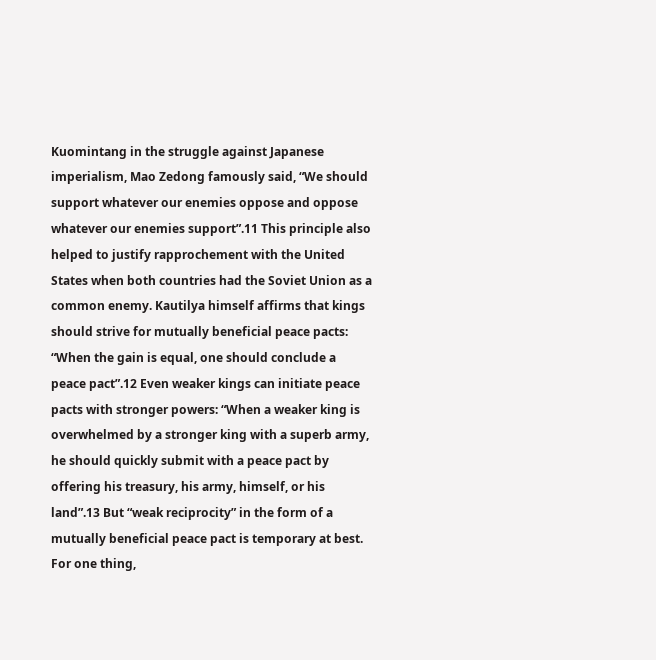Kuomintang in the struggle against Japanese imperialism, Mao Zedong famously said, “We should support whatever our enemies oppose and oppose whatever our enemies support”.11 This principle also helped to justify rapprochement with the United States when both countries had the Soviet Union as a common enemy. Kautilya himself affirms that kings should strive for mutually beneficial peace pacts: “When the gain is equal, one should conclude a peace pact”.12 Even weaker kings can initiate peace pacts with stronger powers: “When a weaker king is overwhelmed by a stronger king with a superb army, he should quickly submit with a peace pact by offering his treasury, his army, himself, or his land”.13 But “weak reciprocity” in the form of a mutually beneficial peace pact is temporary at best. For one thing,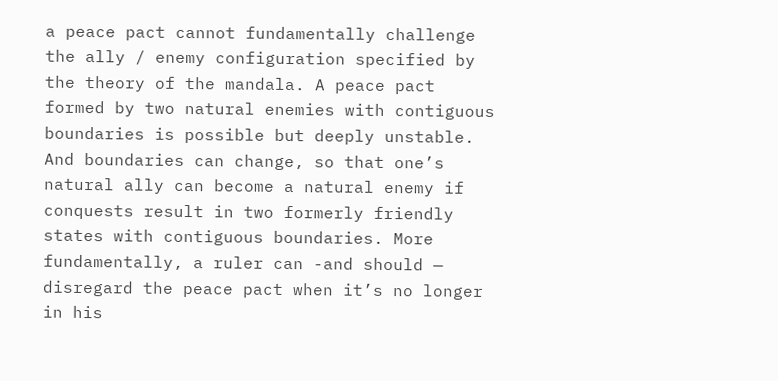a peace pact cannot fundamentally challenge the ally / enemy configuration specified by the theory of the mandala. A peace pact formed by two natural enemies with contiguous boundaries is possible but deeply unstable. And boundaries can change, so that one’s natural ally can become a natural enemy if conquests result in two formerly friendly states with contiguous boundaries. More fundamentally, a ruler can -and should — disregard the peace pact when it’s no longer in his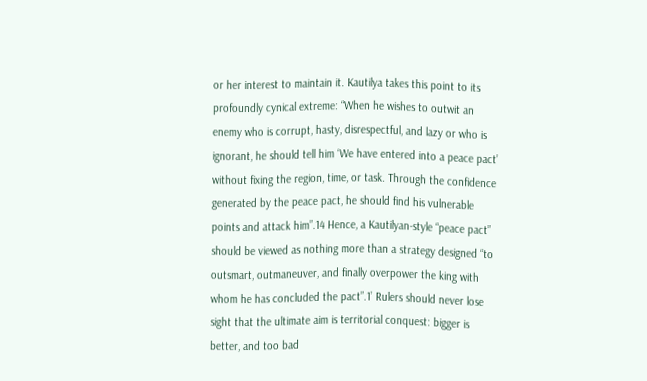or her interest to maintain it. Kautilya takes this point to its profoundly cynical extreme: “When he wishes to outwit an enemy who is corrupt, hasty, disrespectful, and lazy or who is ignorant, he should tell him ‘We have entered into a peace pact’ without fixing the region, time, or task. Through the confidence generated by the peace pact, he should find his vulnerable points and attack him”.14 Hence, a Kautilyan-style “peace pact” should be viewed as nothing more than a strategy designed “to outsmart, outmaneuver, and finally overpower the king with whom he has concluded the pact”.1’ Rulers should never lose sight that the ultimate aim is territorial conquest: bigger is better, and too bad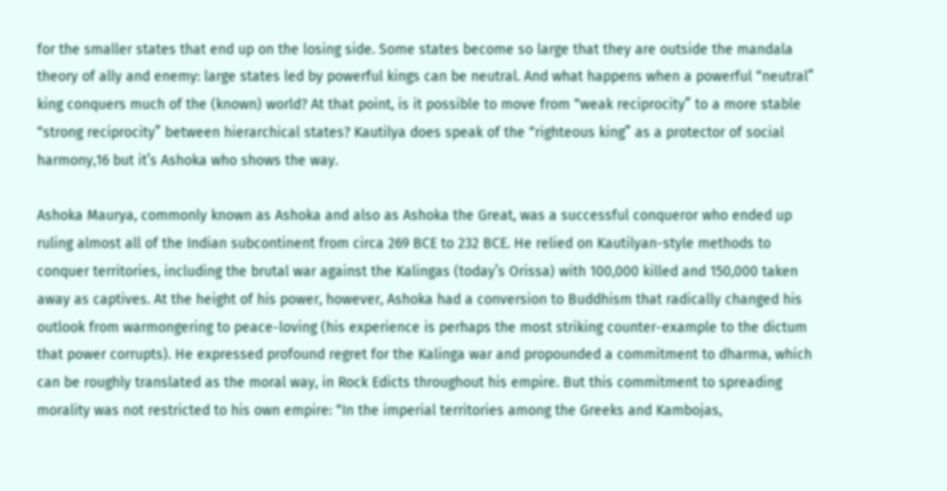for the smaller states that end up on the losing side. Some states become so large that they are outside the mandala theory of ally and enemy: large states led by powerful kings can be neutral. And what happens when a powerful “neutral” king conquers much of the (known) world? At that point, is it possible to move from “weak reciprocity” to a more stable “strong reciprocity” between hierarchical states? Kautilya does speak of the “righteous king” as a protector of social harmony,16 but it’s Ashoka who shows the way.

Ashoka Maurya, commonly known as Ashoka and also as Ashoka the Great, was a successful conqueror who ended up ruling almost all of the Indian subcontinent from circa 269 BCE to 232 BCE. He relied on Kautilyan-style methods to conquer territories, including the brutal war against the Kalingas (today’s Orissa) with 100,000 killed and 150,000 taken away as captives. At the height of his power, however, Ashoka had a conversion to Buddhism that radically changed his outlook from warmongering to peace-loving (his experience is perhaps the most striking counter-example to the dictum that power corrupts). He expressed profound regret for the Kalinga war and propounded a commitment to dharma, which can be roughly translated as the moral way, in Rock Edicts throughout his empire. But this commitment to spreading morality was not restricted to his own empire: “In the imperial territories among the Greeks and Kambojas,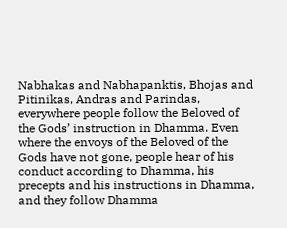Nabhakas and Nabhapanktis, Bhojas and Pitinikas, Andras and Parindas, everywhere people follow the Beloved of the Gods’ instruction in Dhamma. Even where the envoys of the Beloved of the Gods have not gone, people hear of his conduct according to Dhamma, his precepts and his instructions in Dhamma, and they follow Dhamma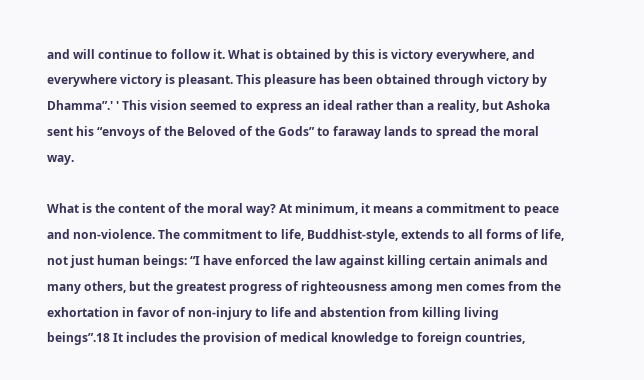and will continue to follow it. What is obtained by this is victory everywhere, and everywhere victory is pleasant. This pleasure has been obtained through victory by Dhamma”.' ' This vision seemed to express an ideal rather than a reality, but Ashoka sent his “envoys of the Beloved of the Gods” to faraway lands to spread the moral way.

What is the content of the moral way? At minimum, it means a commitment to peace and non-violence. The commitment to life, Buddhist-style, extends to all forms of life, not just human beings: “I have enforced the law against killing certain animals and many others, but the greatest progress of righteousness among men comes from the exhortation in favor of non-injury to life and abstention from killing living beings”.18 It includes the provision of medical knowledge to foreign countries,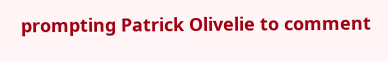prompting Patrick Olivelie to comment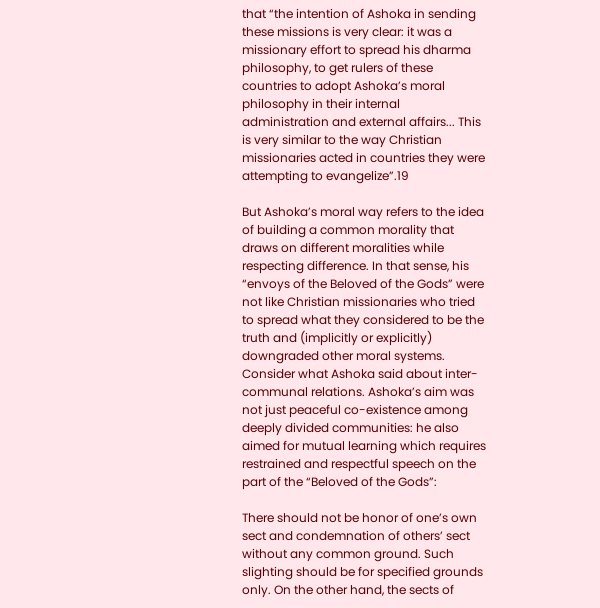that “the intention of Ashoka in sending these missions is very clear: it was a missionary effort to spread his dharma philosophy, to get rulers of these countries to adopt Ashoka’s moral philosophy in their internal administration and external affairs... This is very similar to the way Christian missionaries acted in countries they were attempting to evangelize”.19

But Ashoka’s moral way refers to the idea of building a common morality that draws on different moralities while respecting difference. In that sense, his “envoys of the Beloved of the Gods” were not like Christian missionaries who tried to spread what they considered to be the truth and (implicitly or explicitly) downgraded other moral systems. Consider what Ashoka said about inter-communal relations. Ashoka’s aim was not just peaceful co-existence among deeply divided communities: he also aimed for mutual learning which requires restrained and respectful speech on the part of the “Beloved of the Gods”:

There should not be honor of one’s own sect and condemnation of others’ sect without any common ground. Such slighting should be for specified grounds only. On the other hand, the sects of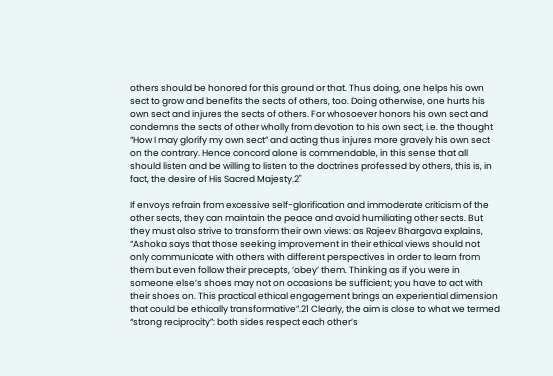others should be honored for this ground or that. Thus doing, one helps his own sect to grow and benefits the sects of others, too. Doing otherwise, one hurts his own sect and injures the sects of others. For whosoever honors his own sect and condemns the sects of other wholly from devotion to his own sect, i.e. the thought “How I may glorify my own sect” and acting thus injures more gravely his own sect on the contrary. Hence concord alone is commendable, in this sense that all should listen and be willing to listen to the doctrines professed by others, this is, in fact, the desire of His Sacred Majesty.2"

If envoys refrain from excessive self-glorification and immoderate criticism of the other sects, they can maintain the peace and avoid humiliating other sects. But they must also strive to transform their own views: as Rajeev Bhargava explains, “Ashoka says that those seeking improvement in their ethical views should not only communicate with others with different perspectives in order to learn from them but even follow their precepts, ‘obey’ them. Thinking as if you were in someone else’s shoes may not on occasions be sufficient; you have to act with their shoes on. This practical ethical engagement brings an experiential dimension that could be ethically transformative”.21 Clearly, the aim is close to what we termed “strong reciprocity”: both sides respect each other’s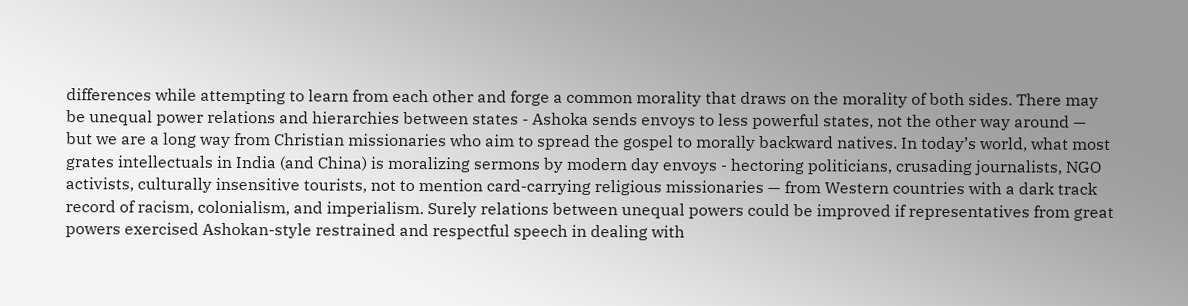differences while attempting to learn from each other and forge a common morality that draws on the morality of both sides. There may be unequal power relations and hierarchies between states - Ashoka sends envoys to less powerful states, not the other way around — but we are a long way from Christian missionaries who aim to spread the gospel to morally backward natives. In today’s world, what most grates intellectuals in India (and China) is moralizing sermons by modern day envoys - hectoring politicians, crusading journalists, NGO activists, culturally insensitive tourists, not to mention card-carrying religious missionaries — from Western countries with a dark track record of racism, colonialism, and imperialism. Surely relations between unequal powers could be improved if representatives from great powers exercised Ashokan-style restrained and respectful speech in dealing with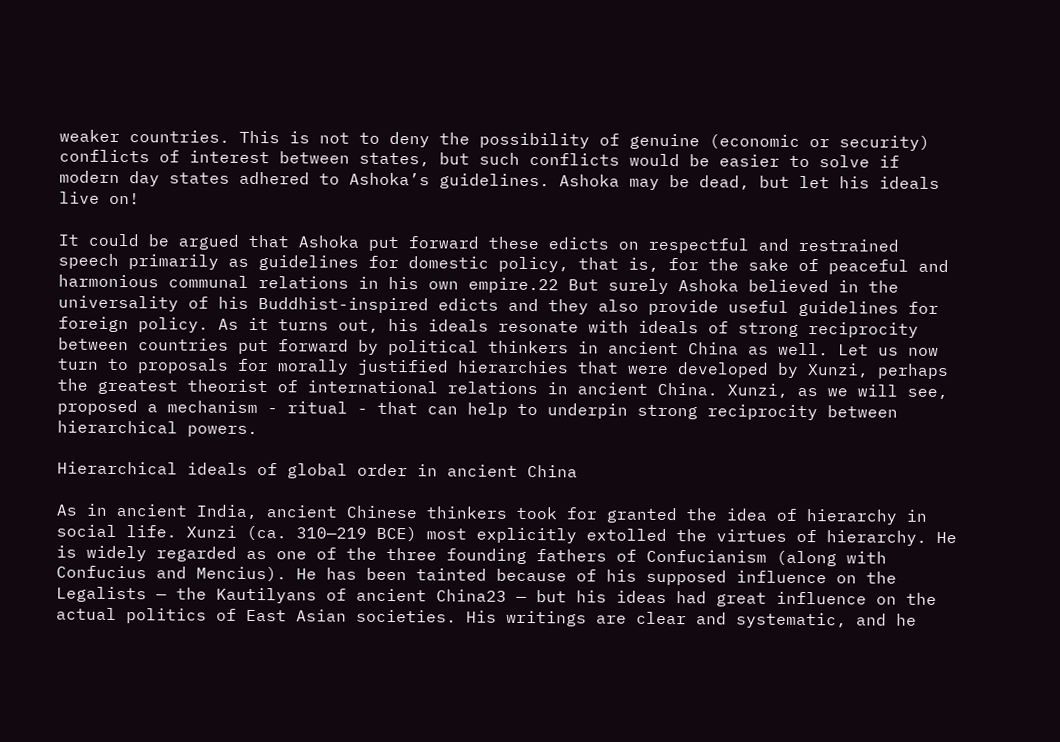weaker countries. This is not to deny the possibility of genuine (economic or security) conflicts of interest between states, but such conflicts would be easier to solve if modern day states adhered to Ashoka’s guidelines. Ashoka may be dead, but let his ideals live on!

It could be argued that Ashoka put forward these edicts on respectful and restrained speech primarily as guidelines for domestic policy, that is, for the sake of peaceful and harmonious communal relations in his own empire.22 But surely Ashoka believed in the universality of his Buddhist-inspired edicts and they also provide useful guidelines for foreign policy. As it turns out, his ideals resonate with ideals of strong reciprocity between countries put forward by political thinkers in ancient China as well. Let us now turn to proposals for morally justified hierarchies that were developed by Xunzi, perhaps the greatest theorist of international relations in ancient China. Xunzi, as we will see, proposed a mechanism - ritual - that can help to underpin strong reciprocity between hierarchical powers.

Hierarchical ideals of global order in ancient China

As in ancient India, ancient Chinese thinkers took for granted the idea of hierarchy in social life. Xunzi (ca. 310—219 BCE) most explicitly extolled the virtues of hierarchy. He is widely regarded as one of the three founding fathers of Confucianism (along with Confucius and Mencius). He has been tainted because of his supposed influence on the Legalists — the Kautilyans of ancient China23 — but his ideas had great influence on the actual politics of East Asian societies. His writings are clear and systematic, and he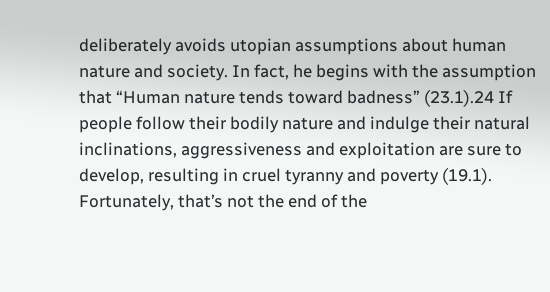deliberately avoids utopian assumptions about human nature and society. In fact, he begins with the assumption that “Human nature tends toward badness” (23.1).24 If people follow their bodily nature and indulge their natural inclinations, aggressiveness and exploitation are sure to develop, resulting in cruel tyranny and poverty (19.1). Fortunately, that’s not the end of the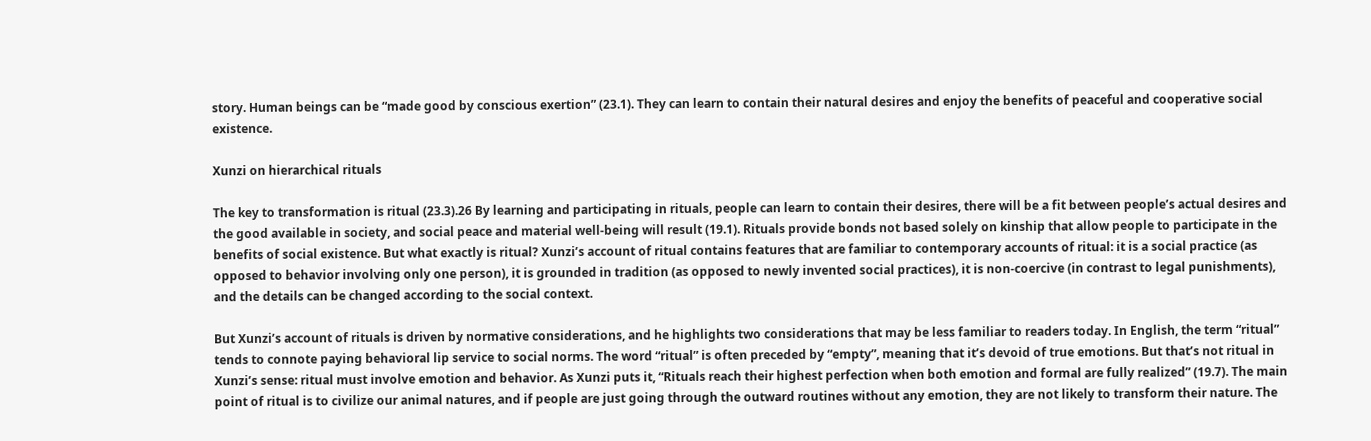story. Human beings can be “made good by conscious exertion” (23.1). They can learn to contain their natural desires and enjoy the benefits of peaceful and cooperative social existence.

Xunzi on hierarchical rituals

The key to transformation is ritual (23.3).26 By learning and participating in rituals, people can learn to contain their desires, there will be a fit between people’s actual desires and the good available in society, and social peace and material well-being will result (19.1). Rituals provide bonds not based solely on kinship that allow people to participate in the benefits of social existence. But what exactly is ritual? Xunzi’s account of ritual contains features that are familiar to contemporary accounts of ritual: it is a social practice (as opposed to behavior involving only one person), it is grounded in tradition (as opposed to newly invented social practices), it is non-coercive (in contrast to legal punishments), and the details can be changed according to the social context.

But Xunzi’s account of rituals is driven by normative considerations, and he highlights two considerations that may be less familiar to readers today. In English, the term “ritual” tends to connote paying behavioral lip service to social norms. The word “ritual” is often preceded by “empty”, meaning that it’s devoid of true emotions. But that’s not ritual in Xunzi’s sense: ritual must involve emotion and behavior. As Xunzi puts it, “Rituals reach their highest perfection when both emotion and formal are fully realized” (19.7). The main point of ritual is to civilize our animal natures, and if people are just going through the outward routines without any emotion, they are not likely to transform their nature. The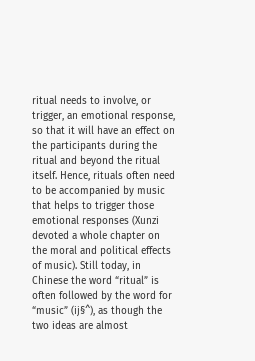ritual needs to involve, or trigger, an emotional response, so that it will have an effect on the participants during the ritual and beyond the ritual itself. Hence, rituals often need to be accompanied by music that helps to trigger those emotional responses (Xunzi devoted a whole chapter on the moral and political effects of music). Still today, in Chinese the word “ritual” is often followed by the word for “music” (ij§^), as though the two ideas are almost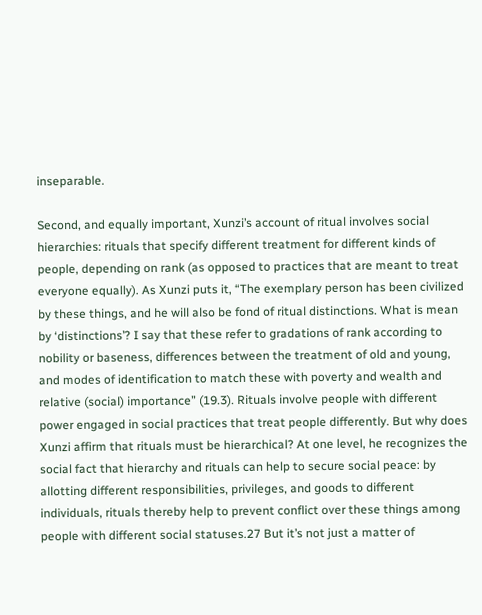inseparable.

Second, and equally important, Xunzi’s account of ritual involves social hierarchies: rituals that specify different treatment for different kinds of people, depending on rank (as opposed to practices that are meant to treat everyone equally). As Xunzi puts it, “The exemplary person has been civilized by these things, and he will also be fond of ritual distinctions. What is mean by ‘distinctions’? I say that these refer to gradations of rank according to nobility or baseness, differences between the treatment of old and young, and modes of identification to match these with poverty and wealth and relative (social) importance” (19.3). Rituals involve people with different power engaged in social practices that treat people differently. But why does Xunzi affirm that rituals must be hierarchical? At one level, he recognizes the social fact that hierarchy and rituals can help to secure social peace: by allotting different responsibilities, privileges, and goods to different individuals, rituals thereby help to prevent conflict over these things among people with different social statuses.27 But it’s not just a matter of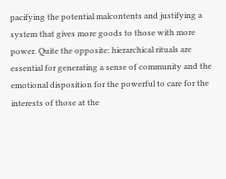pacifying the potential malcontents and justifying a system that gives more goods to those with more power. Quite the opposite: hierarchical rituals are essential for generating a sense of community and the emotional disposition for the powerful to care for the interests of those at the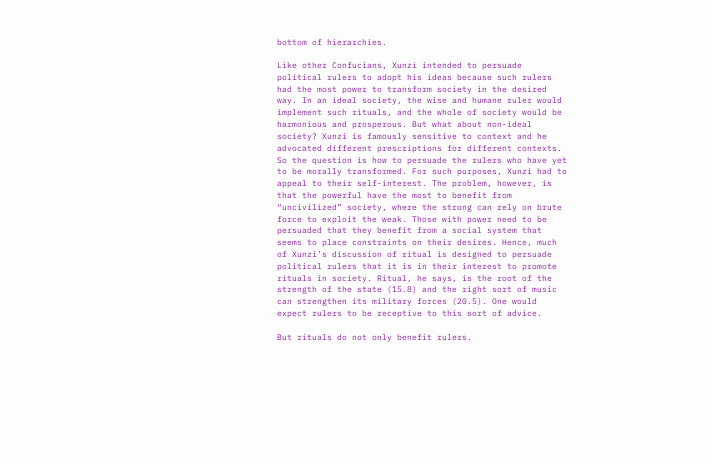bottom of hierarchies.

Like other Confucians, Xunzi intended to persuade political rulers to adopt his ideas because such rulers had the most power to transform society in the desired way. In an ideal society, the wise and humane ruler would implement such rituals, and the whole of society would be harmonious and prosperous. But what about non-ideal society? Xunzi is famously sensitive to context and he advocated different prescriptions for different contexts. So the question is how to persuade the rulers who have yet to be morally transformed. For such purposes, Xunzi had to appeal to their self-interest. The problem, however, is that the powerful have the most to benefit from “uncivilized” society, where the strong can rely on brute force to exploit the weak. Those with power need to be persuaded that they benefit from a social system that seems to place constraints on their desires. Hence, much of Xunzi’s discussion of ritual is designed to persuade political rulers that it is in their interest to promote rituals in society. Ritual, he says, is the root of the strength of the state (15.8) and the right sort of music can strengthen its military forces (20.5). One would expect rulers to be receptive to this sort of advice.

But rituals do not only benefit rulers.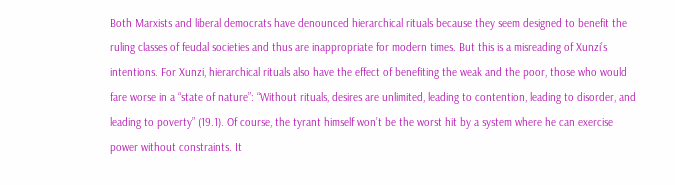Both Marxists and liberal democrats have denounced hierarchical rituals because they seem designed to benefit the ruling classes of feudal societies and thus are inappropriate for modern times. But this is a misreading of Xunzi’s intentions. For Xunzi, hierarchical rituals also have the effect of benefiting the weak and the poor, those who would fare worse in a “state of nature”: “Without rituals, desires are unlimited, leading to contention, leading to disorder, and leading to poverty” (19.1). Of course, the tyrant himself won’t be the worst hit by a system where he can exercise power without constraints. It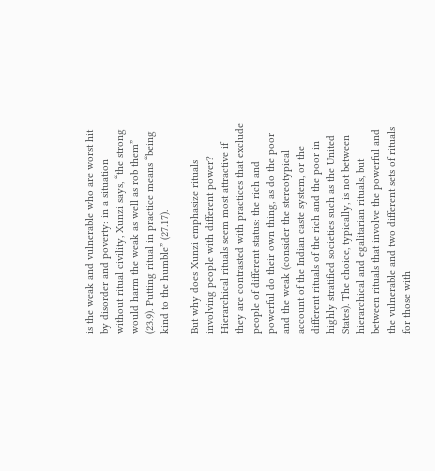is the weak and vulnerable who are worst hit by disorder and poverty: in a situation without ritual civility, Xunzi says, “the strong would harm the weak as well as rob them” (23.9). Putting ritual in practice means “being kind to the humble” (27.17).

But why does Xunzi emphasize rituals involving people with different power? Hierarchical rituals seem most attractive if they are contrasted with practices that exclude people of different status: the rich and powerful do their own thing, as do the poor and the weak (consider the stereotypical account of the Indian caste system, or the different rituals of the rich and the poor in highly stratified societies such as the United States). The choice, typically, is not between hierarchical and egalitarian rituals, but between rituals that involve the powerful and the vulnerable and two different sets of rituals for those with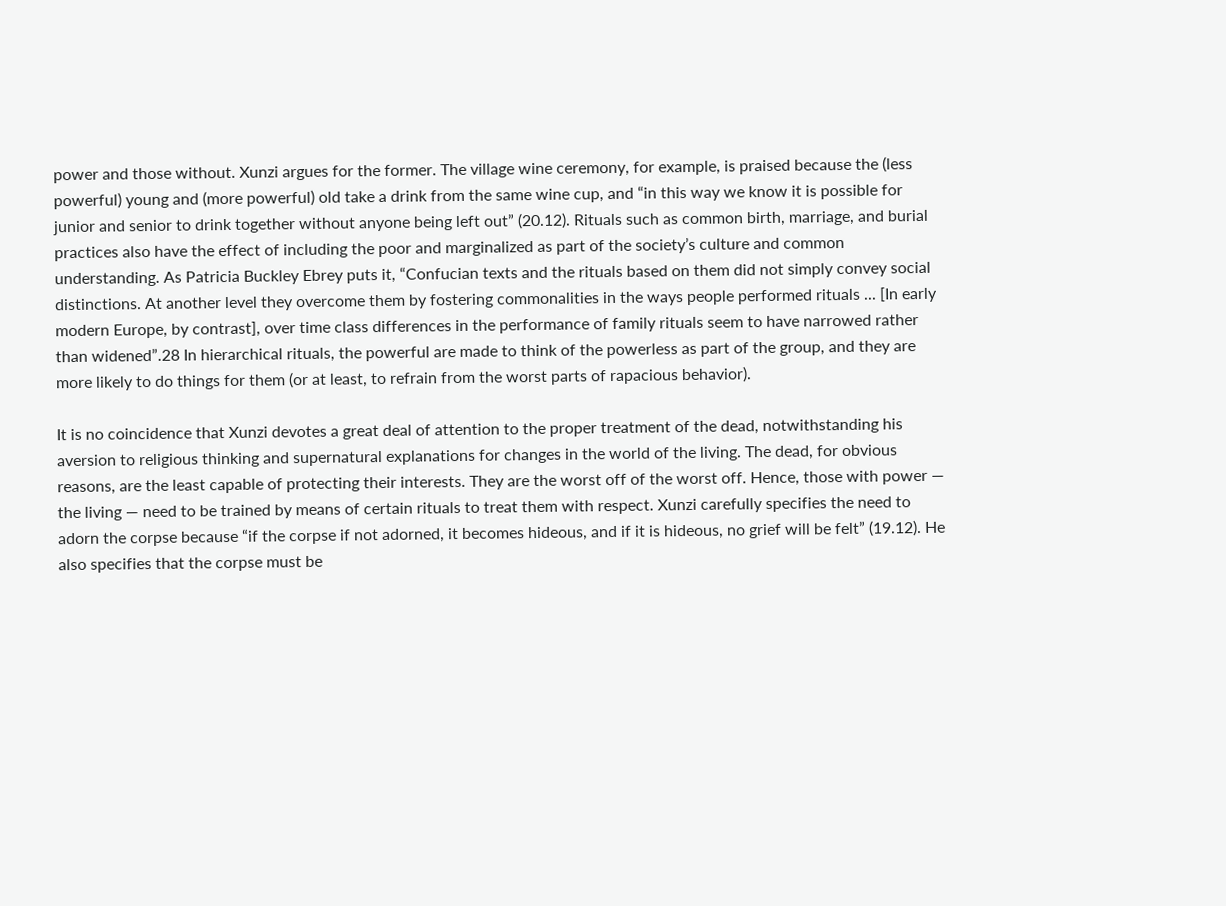power and those without. Xunzi argues for the former. The village wine ceremony, for example, is praised because the (less powerful) young and (more powerful) old take a drink from the same wine cup, and “in this way we know it is possible for junior and senior to drink together without anyone being left out” (20.12). Rituals such as common birth, marriage, and burial practices also have the effect of including the poor and marginalized as part of the society’s culture and common understanding. As Patricia Buckley Ebrey puts it, “Confucian texts and the rituals based on them did not simply convey social distinctions. At another level they overcome them by fostering commonalities in the ways people performed rituals ... [In early modern Europe, by contrast], over time class differences in the performance of family rituals seem to have narrowed rather than widened”.28 In hierarchical rituals, the powerful are made to think of the powerless as part of the group, and they are more likely to do things for them (or at least, to refrain from the worst parts of rapacious behavior).

It is no coincidence that Xunzi devotes a great deal of attention to the proper treatment of the dead, notwithstanding his aversion to religious thinking and supernatural explanations for changes in the world of the living. The dead, for obvious reasons, are the least capable of protecting their interests. They are the worst off of the worst off. Hence, those with power — the living — need to be trained by means of certain rituals to treat them with respect. Xunzi carefully specifies the need to adorn the corpse because “if the corpse if not adorned, it becomes hideous, and if it is hideous, no grief will be felt” (19.12). He also specifies that the corpse must be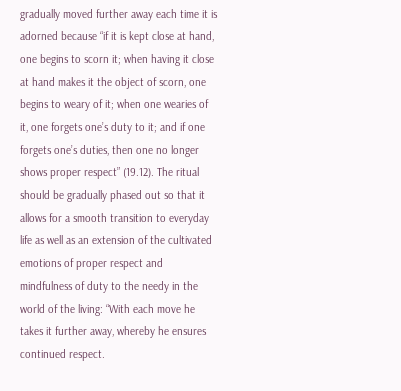gradually moved further away each time it is adorned because “if it is kept close at hand, one begins to scorn it; when having it close at hand makes it the object of scorn, one begins to weary of it; when one wearies of it, one forgets one’s duty to it; and if one forgets one’s duties, then one no longer shows proper respect” (19.12). The ritual should be gradually phased out so that it allows for a smooth transition to everyday life as well as an extension of the cultivated emotions of proper respect and mindfulness of duty to the needy in the world of the living: “With each move he takes it further away, whereby he ensures continued respect.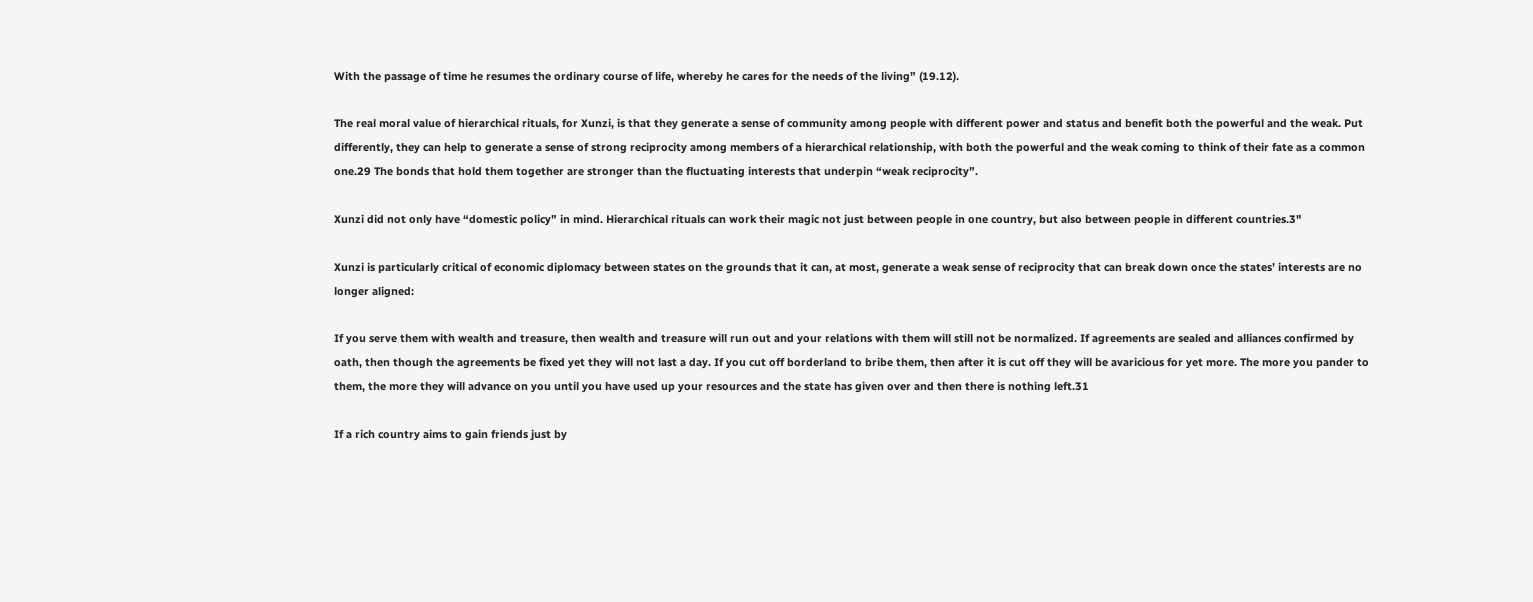With the passage of time he resumes the ordinary course of life, whereby he cares for the needs of the living” (19.12).

The real moral value of hierarchical rituals, for Xunzi, is that they generate a sense of community among people with different power and status and benefit both the powerful and the weak. Put differently, they can help to generate a sense of strong reciprocity among members of a hierarchical relationship, with both the powerful and the weak coming to think of their fate as a common one.29 The bonds that hold them together are stronger than the fluctuating interests that underpin “weak reciprocity”.

Xunzi did not only have “domestic policy” in mind. Hierarchical rituals can work their magic not just between people in one country, but also between people in different countries.3"

Xunzi is particularly critical of economic diplomacy between states on the grounds that it can, at most, generate a weak sense of reciprocity that can break down once the states’ interests are no longer aligned:

If you serve them with wealth and treasure, then wealth and treasure will run out and your relations with them will still not be normalized. If agreements are sealed and alliances confirmed by oath, then though the agreements be fixed yet they will not last a day. If you cut off borderland to bribe them, then after it is cut off they will be avaricious for yet more. The more you pander to them, the more they will advance on you until you have used up your resources and the state has given over and then there is nothing left.31

If a rich country aims to gain friends just by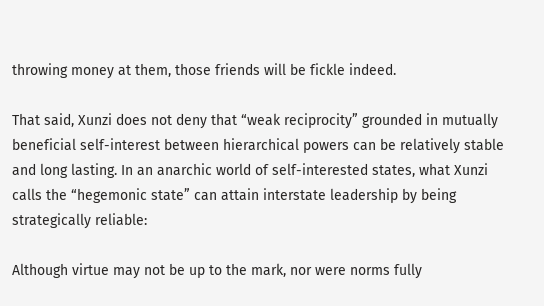throwing money at them, those friends will be fickle indeed.

That said, Xunzi does not deny that “weak reciprocity” grounded in mutually beneficial self-interest between hierarchical powers can be relatively stable and long lasting. In an anarchic world of self-interested states, what Xunzi calls the “hegemonic state” can attain interstate leadership by being strategically reliable:

Although virtue may not be up to the mark, nor were norms fully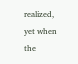realized, yet when the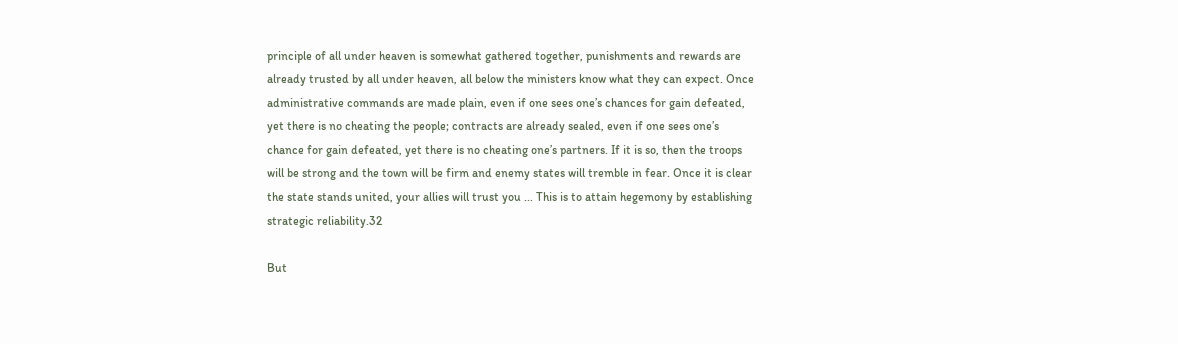principle of all under heaven is somewhat gathered together, punishments and rewards are already trusted by all under heaven, all below the ministers know what they can expect. Once administrative commands are made plain, even if one sees one’s chances for gain defeated, yet there is no cheating the people; contracts are already sealed, even if one sees one’s chance for gain defeated, yet there is no cheating one’s partners. If it is so, then the troops will be strong and the town will be firm and enemy states will tremble in fear. Once it is clear the state stands united, your allies will trust you ... This is to attain hegemony by establishing strategic reliability.32

But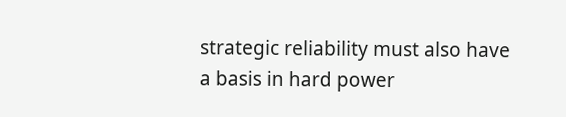strategic reliability must also have a basis in hard power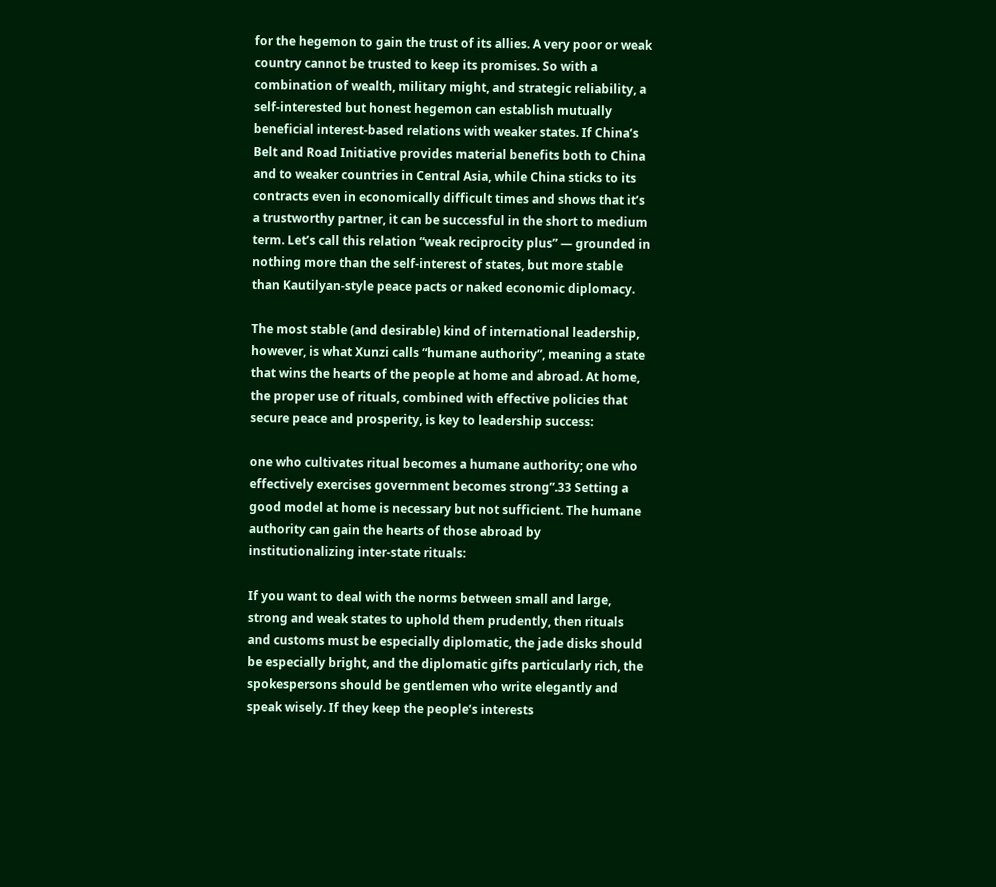for the hegemon to gain the trust of its allies. A very poor or weak country cannot be trusted to keep its promises. So with a combination of wealth, military might, and strategic reliability, a self-interested but honest hegemon can establish mutually beneficial interest-based relations with weaker states. If China’s Belt and Road Initiative provides material benefits both to China and to weaker countries in Central Asia, while China sticks to its contracts even in economically difficult times and shows that it’s a trustworthy partner, it can be successful in the short to medium term. Let’s call this relation “weak reciprocity plus” — grounded in nothing more than the self-interest of states, but more stable than Kautilyan-style peace pacts or naked economic diplomacy.

The most stable (and desirable) kind of international leadership, however, is what Xunzi calls “humane authority”, meaning a state that wins the hearts of the people at home and abroad. At home, the proper use of rituals, combined with effective policies that secure peace and prosperity, is key to leadership success:

one who cultivates ritual becomes a humane authority; one who effectively exercises government becomes strong”.33 Setting a good model at home is necessary but not sufficient. The humane authority can gain the hearts of those abroad by institutionalizing inter-state rituals:

If you want to deal with the norms between small and large, strong and weak states to uphold them prudently, then rituals and customs must be especially diplomatic, the jade disks should be especially bright, and the diplomatic gifts particularly rich, the spokespersons should be gentlemen who write elegantly and speak wisely. If they keep the people’s interests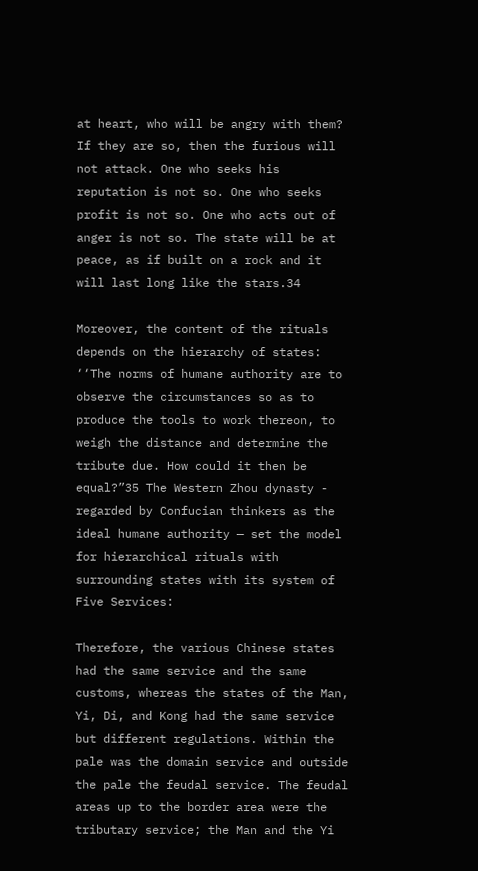at heart, who will be angry with them? If they are so, then the furious will not attack. One who seeks his reputation is not so. One who seeks profit is not so. One who acts out of anger is not so. The state will be at peace, as if built on a rock and it will last long like the stars.34

Moreover, the content of the rituals depends on the hierarchy of states: ‘‘The norms of humane authority are to observe the circumstances so as to produce the tools to work thereon, to weigh the distance and determine the tribute due. How could it then be equal?”35 The Western Zhou dynasty - regarded by Confucian thinkers as the ideal humane authority — set the model for hierarchical rituals with surrounding states with its system of Five Services:

Therefore, the various Chinese states had the same service and the same customs, whereas the states of the Man, Yi, Di, and Kong had the same service but different regulations. Within the pale was the domain service and outside the pale the feudal service. The feudal areas up to the border area were the tributary service; the Man and the Yi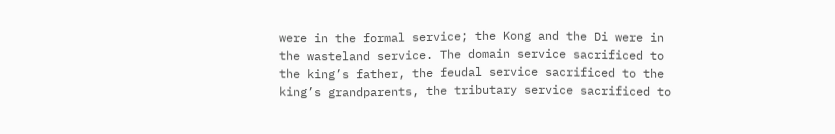were in the formal service; the Kong and the Di were in the wasteland service. The domain service sacrificed to the king’s father, the feudal service sacrificed to the king’s grandparents, the tributary service sacrificed to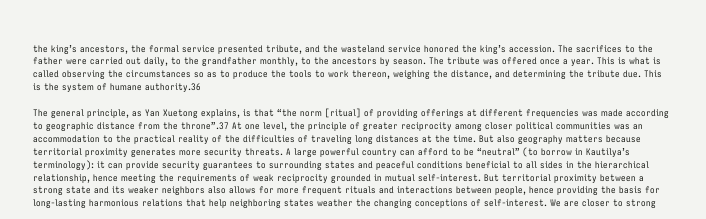the king’s ancestors, the formal service presented tribute, and the wasteland service honored the king’s accession. The sacrifices to the father were carried out daily, to the grandfather monthly, to the ancestors by season. The tribute was offered once a year. This is what is called observing the circumstances so as to produce the tools to work thereon, weighing the distance, and determining the tribute due. This is the system of humane authority.36

The general principle, as Yan Xuetong explains, is that “the norm [ritual] of providing offerings at different frequencies was made according to geographic distance from the throne”.37 At one level, the principle of greater reciprocity among closer political communities was an accommodation to the practical reality of the difficulties of traveling long distances at the time. But also geography matters because territorial proximity generates more security threats. A large powerful country can afford to be “neutral” (to borrow in Kautilya’s terminology): it can provide security guarantees to surrounding states and peaceful conditions beneficial to all sides in the hierarchical relationship, hence meeting the requirements of weak reciprocity grounded in mutual self-interest. But territorial proximity between a strong state and its weaker neighbors also allows for more frequent rituals and interactions between people, hence providing the basis for long-lasting harmonious relations that help neighboring states weather the changing conceptions of self-interest. We are closer to strong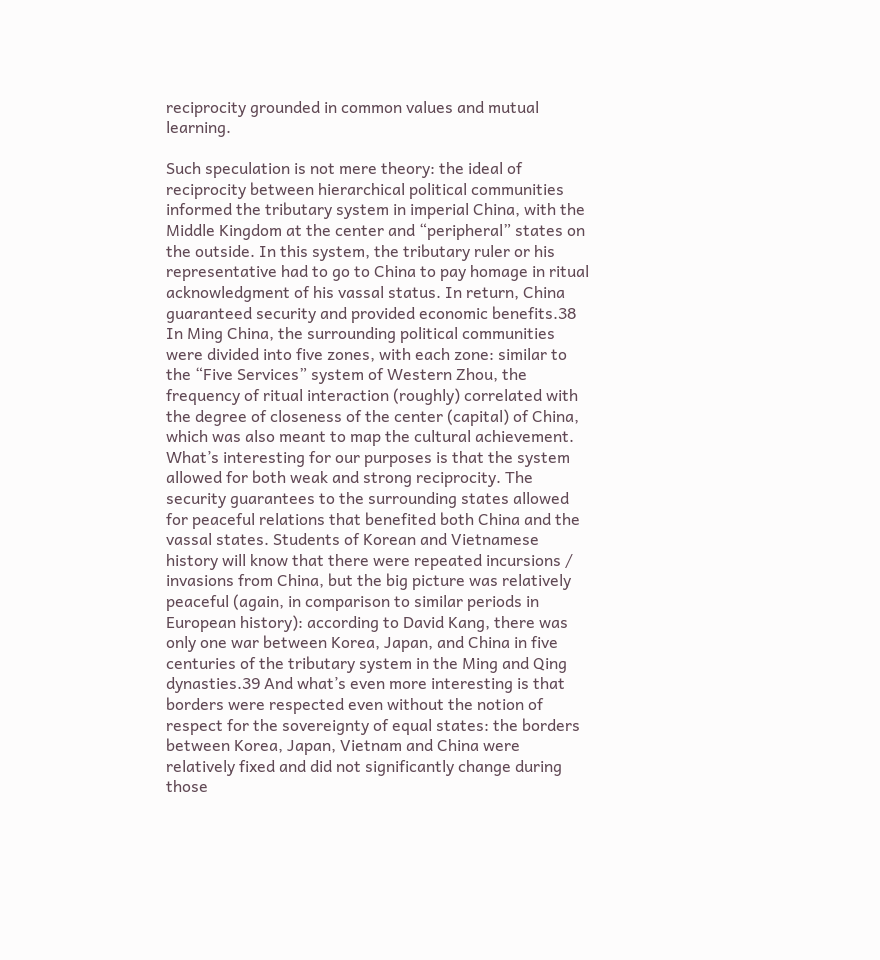reciprocity grounded in common values and mutual learning.

Such speculation is not mere theory: the ideal of reciprocity between hierarchical political communities informed the tributary system in imperial China, with the Middle Kingdom at the center and “peripheral” states on the outside. In this system, the tributary ruler or his representative had to go to China to pay homage in ritual acknowledgment of his vassal status. In return, China guaranteed security and provided economic benefits.38 In Ming China, the surrounding political communities were divided into five zones, with each zone: similar to the “Five Services” system of Western Zhou, the frequency of ritual interaction (roughly) correlated with the degree of closeness of the center (capital) of China, which was also meant to map the cultural achievement. What’s interesting for our purposes is that the system allowed for both weak and strong reciprocity. The security guarantees to the surrounding states allowed for peaceful relations that benefited both China and the vassal states. Students of Korean and Vietnamese history will know that there were repeated incursions / invasions from China, but the big picture was relatively peaceful (again, in comparison to similar periods in European history): according to David Kang, there was only one war between Korea, Japan, and China in five centuries of the tributary system in the Ming and Qing dynasties.39 And what’s even more interesting is that borders were respected even without the notion of respect for the sovereignty of equal states: the borders between Korea, Japan, Vietnam and China were relatively fixed and did not significantly change during those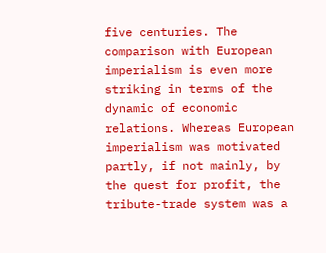five centuries. The comparison with European imperialism is even more striking in terms of the dynamic of economic relations. Whereas European imperialism was motivated partly, if not mainly, by the quest for profit, the tribute-trade system was a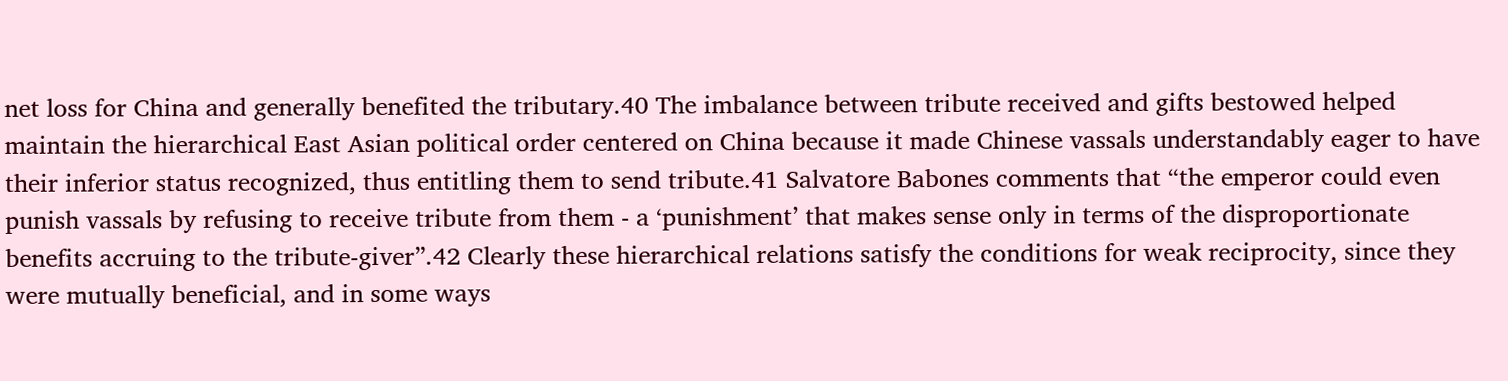net loss for China and generally benefited the tributary.40 The imbalance between tribute received and gifts bestowed helped maintain the hierarchical East Asian political order centered on China because it made Chinese vassals understandably eager to have their inferior status recognized, thus entitling them to send tribute.41 Salvatore Babones comments that “the emperor could even punish vassals by refusing to receive tribute from them - a ‘punishment’ that makes sense only in terms of the disproportionate benefits accruing to the tribute-giver”.42 Clearly these hierarchical relations satisfy the conditions for weak reciprocity, since they were mutually beneficial, and in some ways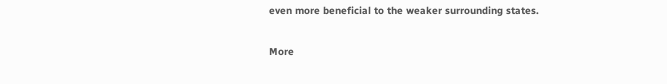even more beneficial to the weaker surrounding states.

More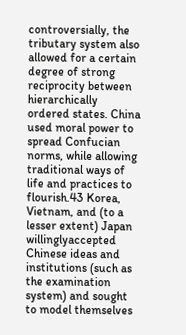controversially, the tributary system also allowed for a certain degree of strong reciprocity between hierarchically ordered states. China used moral power to spread Confucian norms, while allowing traditional ways of life and practices to flourish.43 Korea, Vietnam, and (to a lesser extent) Japan willinglyaccepted Chinese ideas and institutions (such as the examination system) and sought to model themselves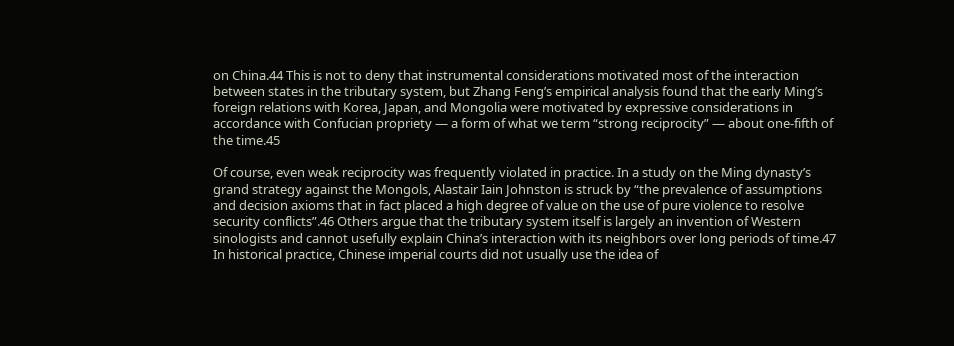on China.44 This is not to deny that instrumental considerations motivated most of the interaction between states in the tributary system, but Zhang Feng’s empirical analysis found that the early Ming’s foreign relations with Korea, Japan, and Mongolia were motivated by expressive considerations in accordance with Confucian propriety — a form of what we term “strong reciprocity” — about one-fifth of the time.45

Of course, even weak reciprocity was frequently violated in practice. In a study on the Ming dynasty’s grand strategy against the Mongols, Alastair Iain Johnston is struck by “the prevalence of assumptions and decision axioms that in fact placed a high degree of value on the use of pure violence to resolve security conflicts”.46 Others argue that the tributary system itself is largely an invention of Western sinologists and cannot usefully explain China’s interaction with its neighbors over long periods of time.47 In historical practice, Chinese imperial courts did not usually use the idea of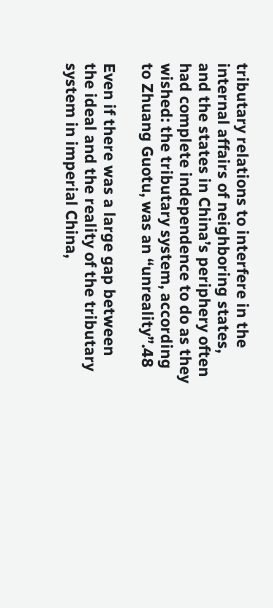tributary relations to interfere in the internal affairs of neighboring states, and the states in China’s periphery often had complete independence to do as they wished: the tributary system, according to Zhuang Guotu, was an “unreality”.48

Even if there was a large gap between the ideal and the reality of the tributary system in imperial China,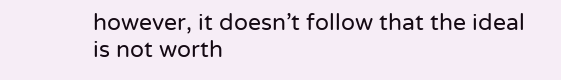however, it doesn’t follow that the ideal is not worth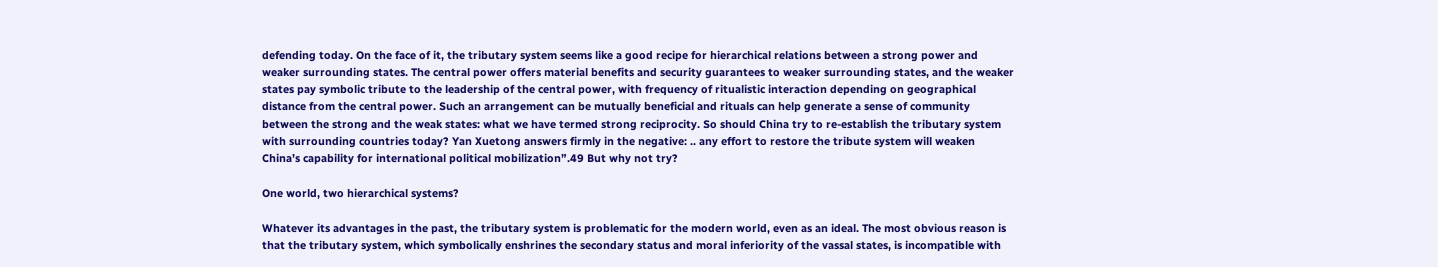defending today. On the face of it, the tributary system seems like a good recipe for hierarchical relations between a strong power and weaker surrounding states. The central power offers material benefits and security guarantees to weaker surrounding states, and the weaker states pay symbolic tribute to the leadership of the central power, with frequency of ritualistic interaction depending on geographical distance from the central power. Such an arrangement can be mutually beneficial and rituals can help generate a sense of community between the strong and the weak states: what we have termed strong reciprocity. So should China try to re-establish the tributary system with surrounding countries today? Yan Xuetong answers firmly in the negative: .. any effort to restore the tribute system will weaken China’s capability for international political mobilization”.49 But why not try?

One world, two hierarchical systems?

Whatever its advantages in the past, the tributary system is problematic for the modern world, even as an ideal. The most obvious reason is that the tributary system, which symbolically enshrines the secondary status and moral inferiority of the vassal states, is incompatible with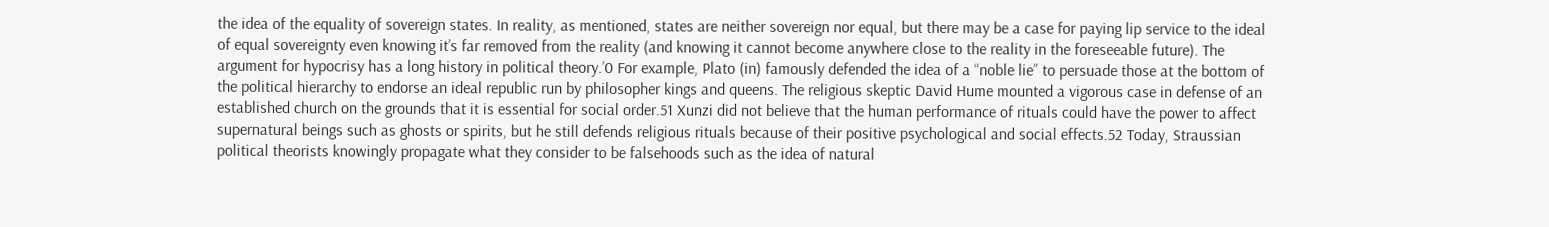the idea of the equality of sovereign states. In reality, as mentioned, states are neither sovereign nor equal, but there may be a case for paying lip service to the ideal of equal sovereignty even knowing it’s far removed from the reality (and knowing it cannot become anywhere close to the reality in the foreseeable future). The argument for hypocrisy has a long history in political theory.’0 For example, Plato (in) famously defended the idea of a “noble lie” to persuade those at the bottom of the political hierarchy to endorse an ideal republic run by philosopher kings and queens. The religious skeptic David Hume mounted a vigorous case in defense of an established church on the grounds that it is essential for social order.51 Xunzi did not believe that the human performance of rituals could have the power to affect supernatural beings such as ghosts or spirits, but he still defends religious rituals because of their positive psychological and social effects.52 Today, Straussian political theorists knowingly propagate what they consider to be falsehoods such as the idea of natural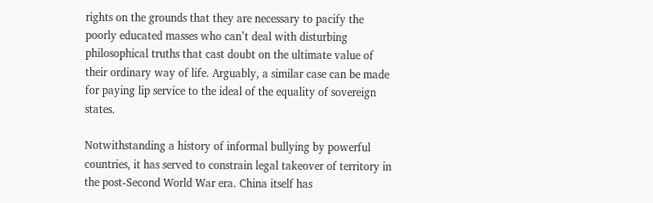rights on the grounds that they are necessary to pacify the poorly educated masses who can’t deal with disturbing philosophical truths that cast doubt on the ultimate value of their ordinary way of life. Arguably, a similar case can be made for paying lip service to the ideal of the equality of sovereign states.

Notwithstanding a history of informal bullying by powerful countries, it has served to constrain legal takeover of territory in the post-Second World War era. China itself has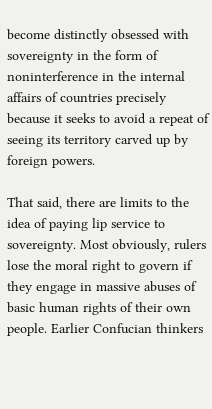become distinctly obsessed with sovereignty in the form of noninterference in the internal affairs of countries precisely because it seeks to avoid a repeat of seeing its territory carved up by foreign powers.

That said, there are limits to the idea of paying lip service to sovereignty. Most obviously, rulers lose the moral right to govern if they engage in massive abuses of basic human rights of their own people. Earlier Confucian thinkers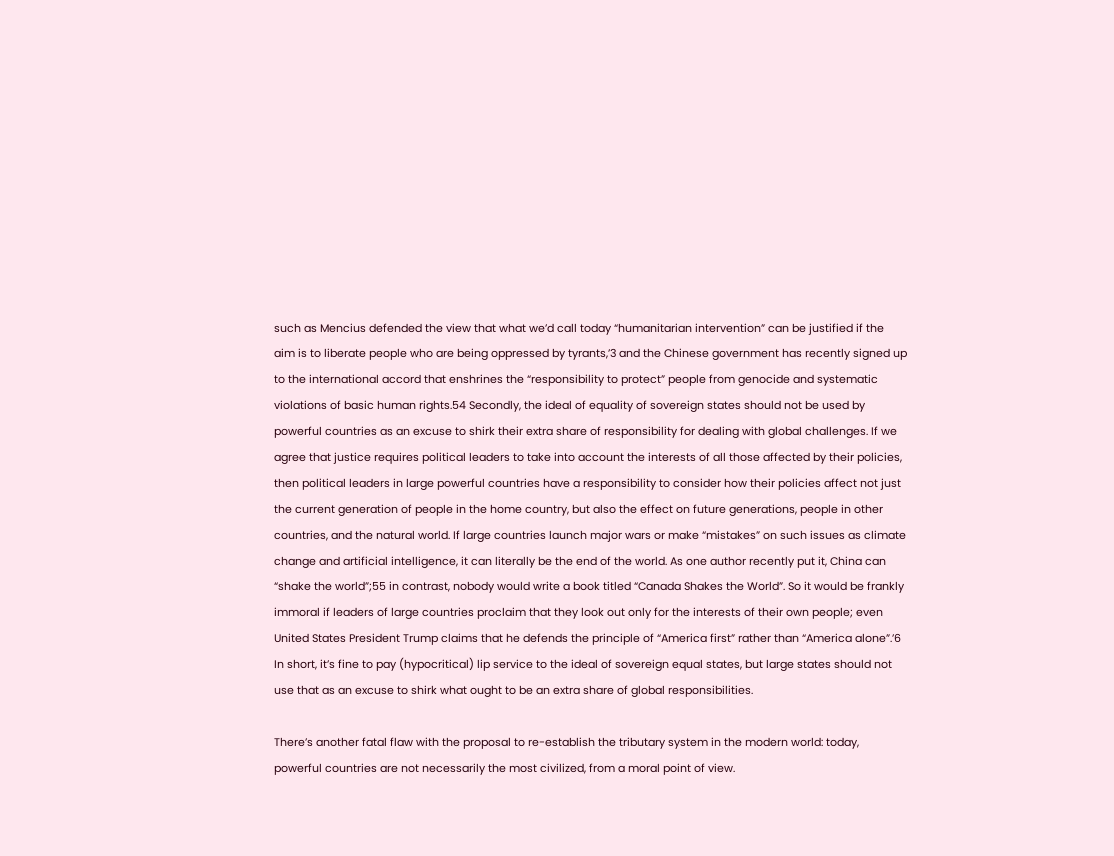such as Mencius defended the view that what we’d call today “humanitarian intervention” can be justified if the aim is to liberate people who are being oppressed by tyrants,’3 and the Chinese government has recently signed up to the international accord that enshrines the “responsibility to protect” people from genocide and systematic violations of basic human rights.54 Secondly, the ideal of equality of sovereign states should not be used by powerful countries as an excuse to shirk their extra share of responsibility for dealing with global challenges. If we agree that justice requires political leaders to take into account the interests of all those affected by their policies, then political leaders in large powerful countries have a responsibility to consider how their policies affect not just the current generation of people in the home country, but also the effect on future generations, people in other countries, and the natural world. If large countries launch major wars or make “mistakes” on such issues as climate change and artificial intelligence, it can literally be the end of the world. As one author recently put it, China can “shake the world”;55 in contrast, nobody would write a book titled “Canada Shakes the World”. So it would be frankly immoral if leaders of large countries proclaim that they look out only for the interests of their own people; even United States President Trump claims that he defends the principle of “America first” rather than “America alone”.’6 In short, it’s fine to pay (hypocritical) lip service to the ideal of sovereign equal states, but large states should not use that as an excuse to shirk what ought to be an extra share of global responsibilities.

There’s another fatal flaw with the proposal to re-establish the tributary system in the modern world: today, powerful countries are not necessarily the most civilized, from a moral point of view.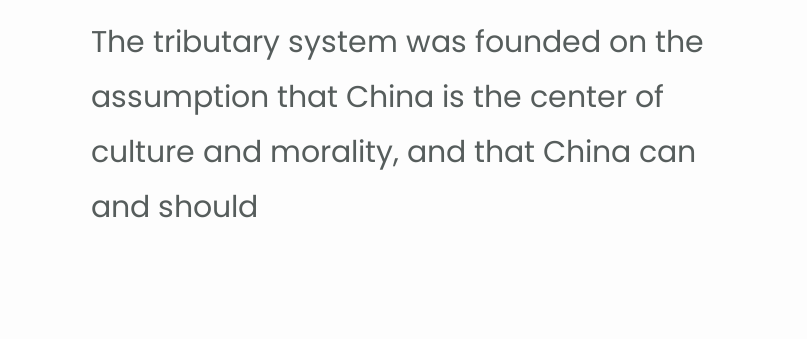The tributary system was founded on the assumption that China is the center of culture and morality, and that China can and should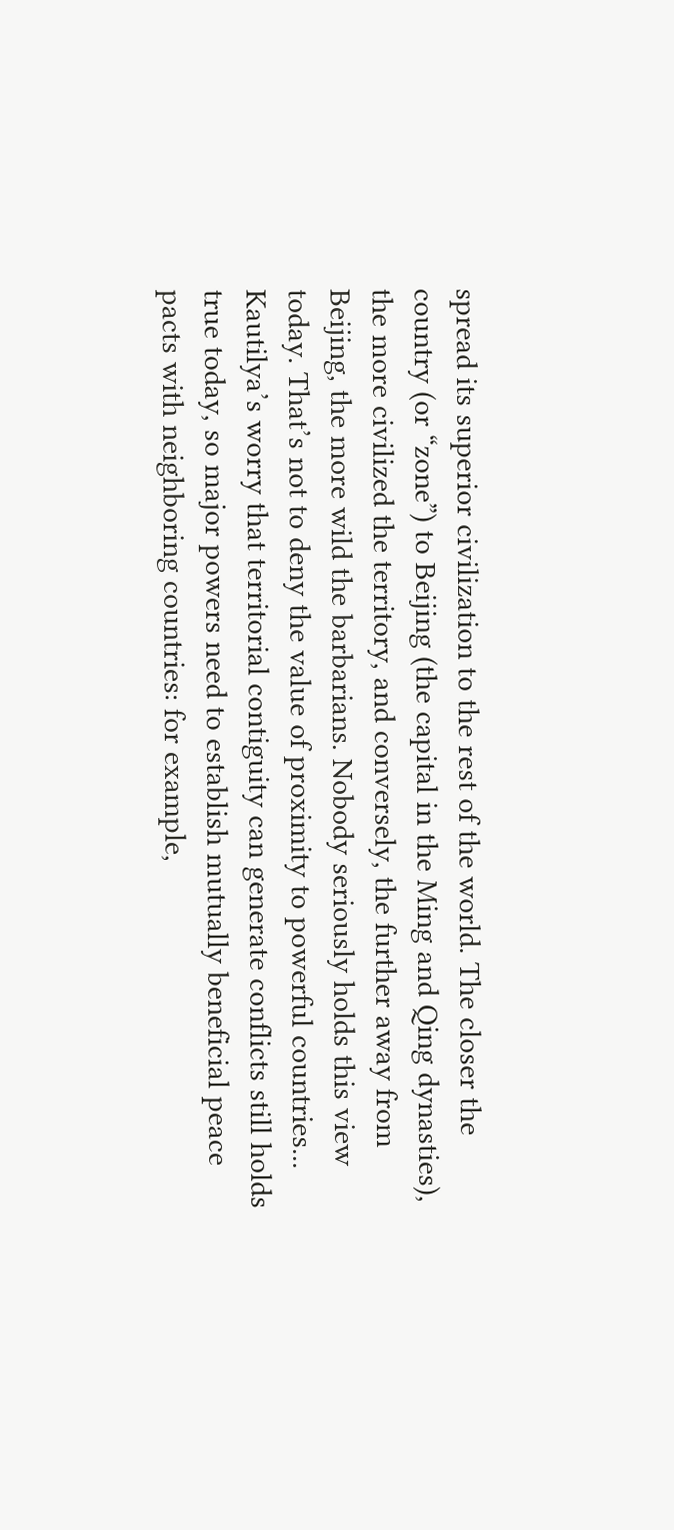spread its superior civilization to the rest of the world. The closer the country (or “zone”) to Beijing (the capital in the Ming and Qing dynasties), the more civilized the territory, and conversely, the further away from Beijing, the more wild the barbarians. Nobody seriously holds this view today. That’s not to deny the value of proximity to powerful countries... Kautilya’s worry that territorial contiguity can generate conflicts still holds true today, so major powers need to establish mutually beneficial peace pacts with neighboring countries: for example,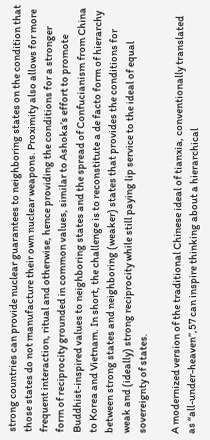strong countries can provide nuclear guarantees to neighboring states on the condition that those states do not manufacture their own nuclear weapons. Proximity also allows for more frequent interaction, ritual and otherwise, hence providing the conditions for a stronger form of reciprocity grounded in common values, similar to Ashoka’s effort to promote Buddhist-inspired values to neighboring states and the spread of Confucianism from China to Korea and Vietnam. In short, the challenge is to reconstitute a de facto form of hierarchy between strong states and neighboring (weaker) states that provides the conditions for weak and (ideally) strong reciprocity while still paying lip service to the ideal of equal sovereignty of states.

A modernized version of the traditional Chinese ideal of tianxia, conventionally translated as “all-under-heaven”,57 can inspire thinking about a hierarchical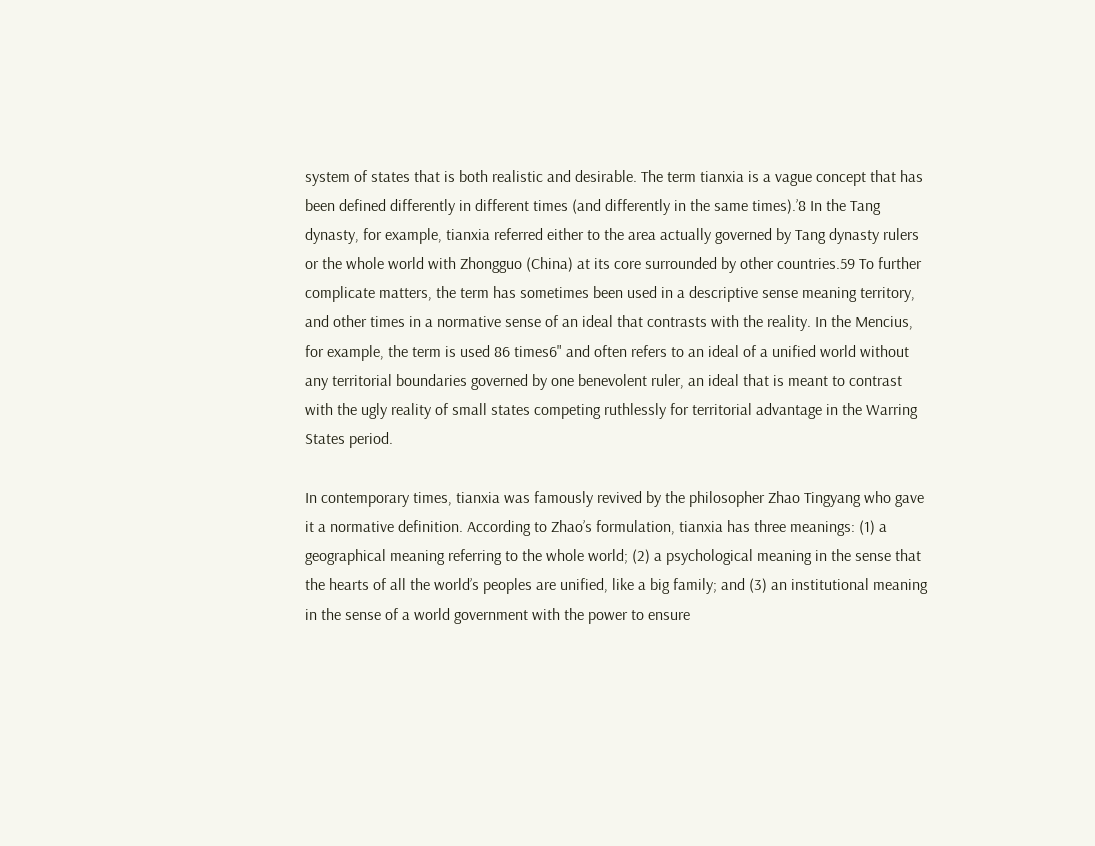system of states that is both realistic and desirable. The term tianxia is a vague concept that has been defined differently in different times (and differently in the same times).’8 In the Tang dynasty, for example, tianxia referred either to the area actually governed by Tang dynasty rulers or the whole world with Zhongguo (China) at its core surrounded by other countries.59 To further complicate matters, the term has sometimes been used in a descriptive sense meaning territory, and other times in a normative sense of an ideal that contrasts with the reality. In the Mencius, for example, the term is used 86 times6" and often refers to an ideal of a unified world without any territorial boundaries governed by one benevolent ruler, an ideal that is meant to contrast with the ugly reality of small states competing ruthlessly for territorial advantage in the Warring States period.

In contemporary times, tianxia was famously revived by the philosopher Zhao Tingyang who gave it a normative definition. According to Zhao’s formulation, tianxia has three meanings: (1) a geographical meaning referring to the whole world; (2) a psychological meaning in the sense that the hearts of all the world’s peoples are unified, like a big family; and (3) an institutional meaning in the sense of a world government with the power to ensure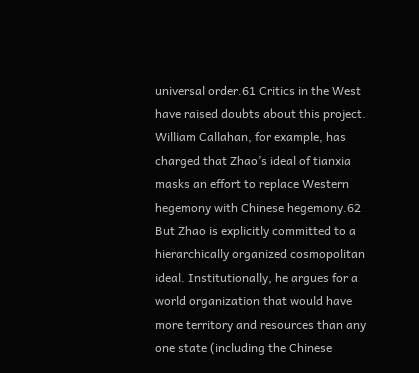universal order.61 Critics in the West have raised doubts about this project. William Callahan, for example, has charged that Zhao’s ideal of tianxia masks an effort to replace Western hegemony with Chinese hegemony.62 But Zhao is explicitly committed to a hierarchically organized cosmopolitan ideal. Institutionally, he argues for a world organization that would have more territory and resources than any one state (including the Chinese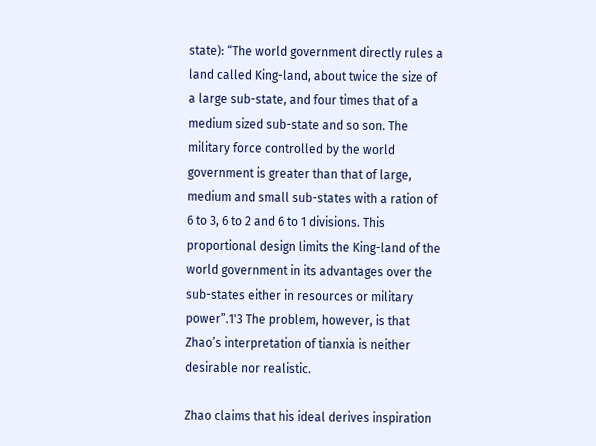state): “The world government directly rules a land called King-land, about twice the size of a large sub-state, and four times that of a medium sized sub-state and so son. The military force controlled by the world government is greater than that of large, medium and small sub-states with a ration of 6 to 3, 6 to 2 and 6 to 1 divisions. This proportional design limits the King-land of the world government in its advantages over the sub-states either in resources or military power”.1'3 The problem, however, is that Zhao’s interpretation of tianxia is neither desirable nor realistic.

Zhao claims that his ideal derives inspiration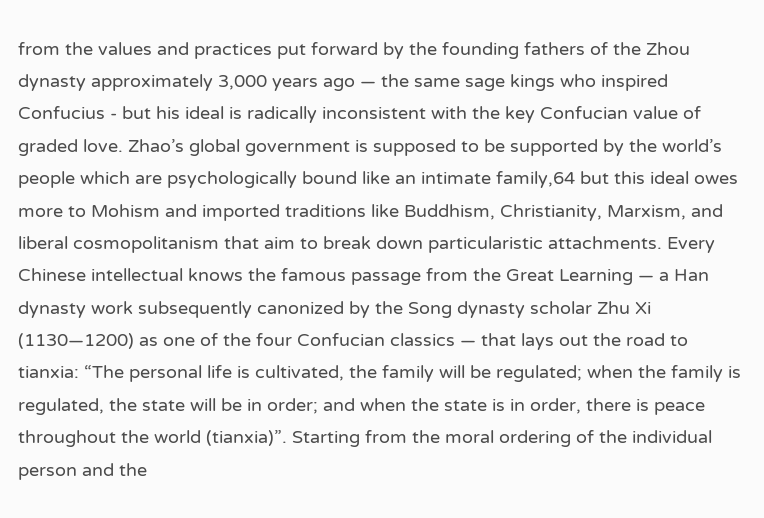from the values and practices put forward by the founding fathers of the Zhou dynasty approximately 3,000 years ago — the same sage kings who inspired Confucius - but his ideal is radically inconsistent with the key Confucian value of graded love. Zhao’s global government is supposed to be supported by the world’s people which are psychologically bound like an intimate family,64 but this ideal owes more to Mohism and imported traditions like Buddhism, Christianity, Marxism, and liberal cosmopolitanism that aim to break down particularistic attachments. Every Chinese intellectual knows the famous passage from the Great Learning — a Han dynasty work subsequently canonized by the Song dynasty scholar Zhu Xi (1130—1200) as one of the four Confucian classics — that lays out the road to tianxia: “The personal life is cultivated, the family will be regulated; when the family is regulated, the state will be in order; and when the state is in order, there is peace throughout the world (tianxia)”. Starting from the moral ordering of the individual person and the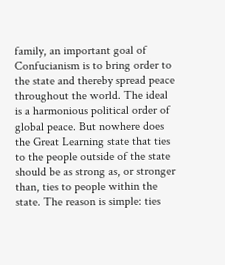family, an important goal of Confucianism is to bring order to the state and thereby spread peace throughout the world. The ideal is a harmonious political order of global peace. But nowhere does the Great Learning state that ties to the people outside of the state should be as strong as, or stronger than, ties to people within the state. The reason is simple: ties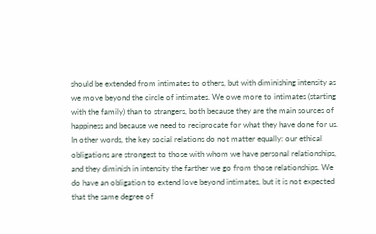should be extended from intimates to others, but with diminishing intensity as we move beyond the circle of intimates. We owe more to intimates (starting with the family) than to strangers, both because they are the main sources of happiness and because we need to reciprocate for what they have done for us. In other words, the key social relations do not matter equally: our ethical obligations are strongest to those with whom we have personal relationships, and they diminish in intensity the farther we go from those relationships. We do have an obligation to extend love beyond intimates, but it is not expected that the same degree of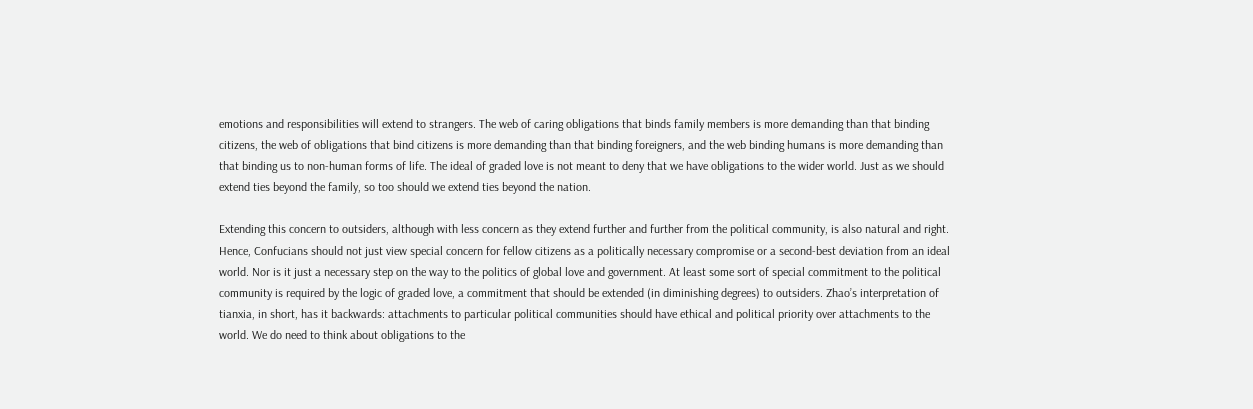emotions and responsibilities will extend to strangers. The web of caring obligations that binds family members is more demanding than that binding citizens, the web of obligations that bind citizens is more demanding than that binding foreigners, and the web binding humans is more demanding than that binding us to non-human forms of life. The ideal of graded love is not meant to deny that we have obligations to the wider world. Just as we should extend ties beyond the family, so too should we extend ties beyond the nation.

Extending this concern to outsiders, although with less concern as they extend further and further from the political community, is also natural and right. Hence, Confucians should not just view special concern for fellow citizens as a politically necessary compromise or a second-best deviation from an ideal world. Nor is it just a necessary step on the way to the politics of global love and government. At least some sort of special commitment to the political community is required by the logic of graded love, a commitment that should be extended (in diminishing degrees) to outsiders. Zhao’s interpretation of tianxia, in short, has it backwards: attachments to particular political communities should have ethical and political priority over attachments to the world. We do need to think about obligations to the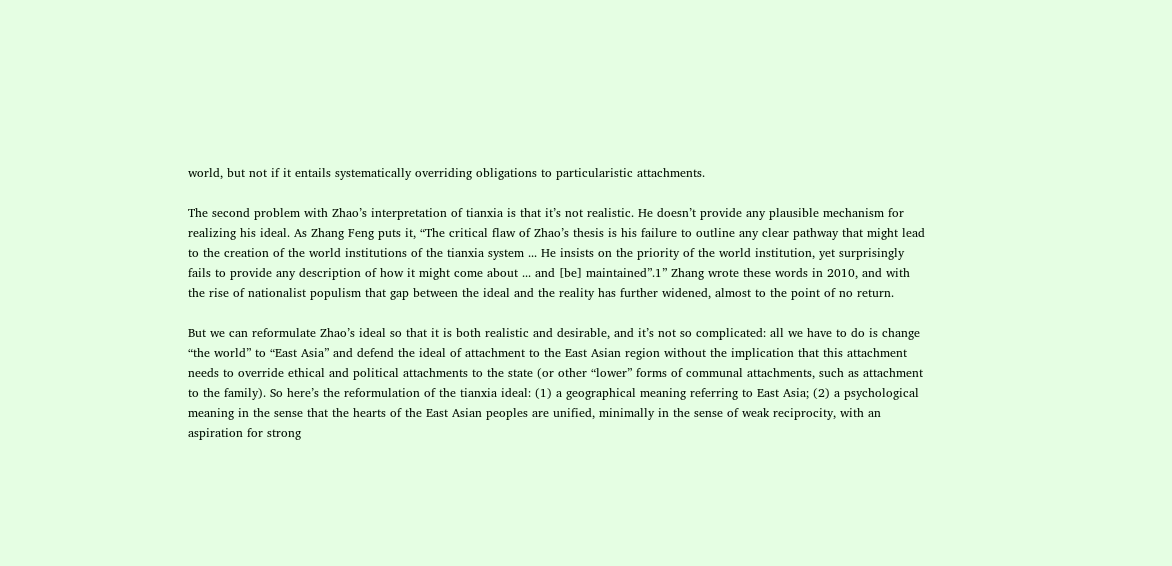world, but not if it entails systematically overriding obligations to particularistic attachments.

The second problem with Zhao’s interpretation of tianxia is that it’s not realistic. He doesn’t provide any plausible mechanism for realizing his ideal. As Zhang Feng puts it, “The critical flaw of Zhao’s thesis is his failure to outline any clear pathway that might lead to the creation of the world institutions of the tianxia system ... He insists on the priority of the world institution, yet surprisingly fails to provide any description of how it might come about ... and [be] maintained”.1” Zhang wrote these words in 2010, and with the rise of nationalist populism that gap between the ideal and the reality has further widened, almost to the point of no return.

But we can reformulate Zhao’s ideal so that it is both realistic and desirable, and it’s not so complicated: all we have to do is change “the world” to “East Asia” and defend the ideal of attachment to the East Asian region without the implication that this attachment needs to override ethical and political attachments to the state (or other “lower” forms of communal attachments, such as attachment to the family). So here’s the reformulation of the tianxia ideal: (1) a geographical meaning referring to East Asia; (2) a psychological meaning in the sense that the hearts of the East Asian peoples are unified, minimally in the sense of weak reciprocity, with an aspiration for strong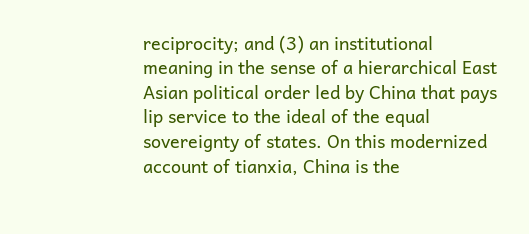reciprocity; and (3) an institutional meaning in the sense of a hierarchical East Asian political order led by China that pays lip service to the ideal of the equal sovereignty of states. On this modernized account of tianxia, China is the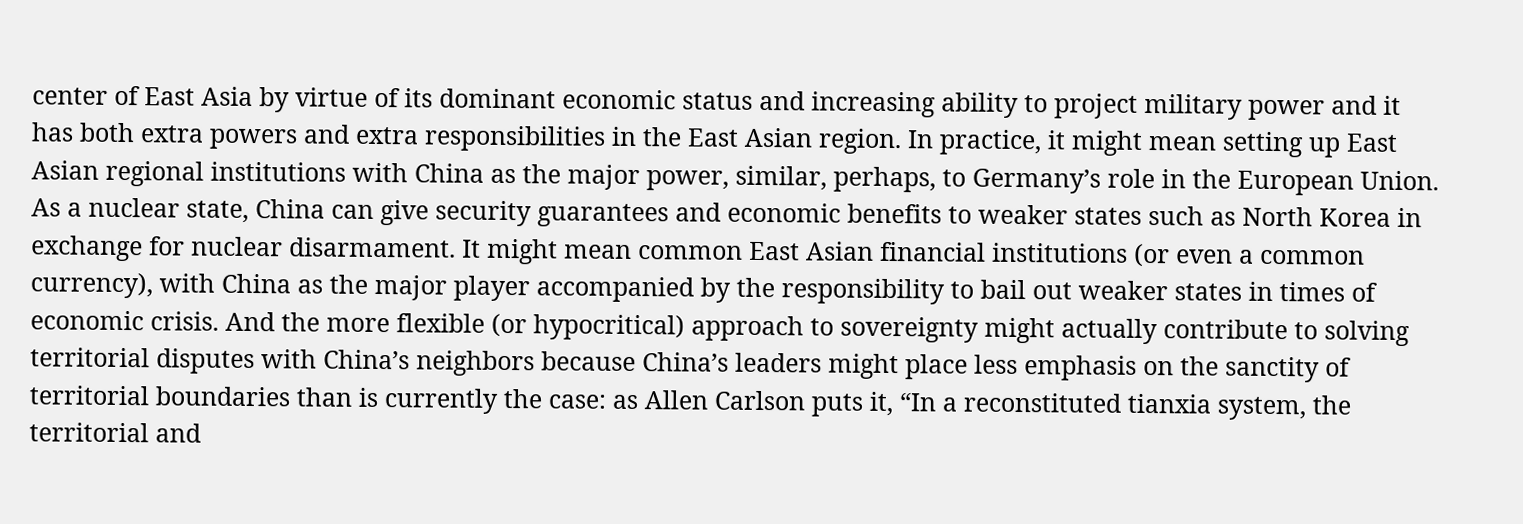center of East Asia by virtue of its dominant economic status and increasing ability to project military power and it has both extra powers and extra responsibilities in the East Asian region. In practice, it might mean setting up East Asian regional institutions with China as the major power, similar, perhaps, to Germany’s role in the European Union. As a nuclear state, China can give security guarantees and economic benefits to weaker states such as North Korea in exchange for nuclear disarmament. It might mean common East Asian financial institutions (or even a common currency), with China as the major player accompanied by the responsibility to bail out weaker states in times of economic crisis. And the more flexible (or hypocritical) approach to sovereignty might actually contribute to solving territorial disputes with China’s neighbors because China’s leaders might place less emphasis on the sanctity of territorial boundaries than is currently the case: as Allen Carlson puts it, “In a reconstituted tianxia system, the territorial and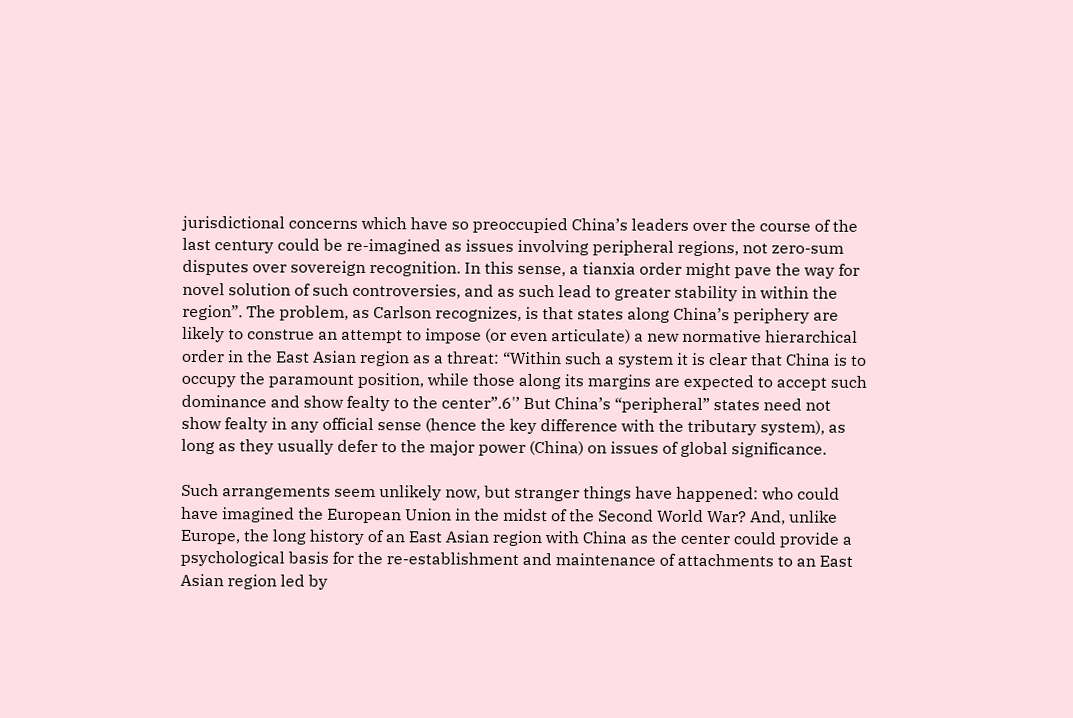jurisdictional concerns which have so preoccupied China’s leaders over the course of the last century could be re-imagined as issues involving peripheral regions, not zero-sum disputes over sovereign recognition. In this sense, a tianxia order might pave the way for novel solution of such controversies, and as such lead to greater stability in within the region”. The problem, as Carlson recognizes, is that states along China’s periphery are likely to construe an attempt to impose (or even articulate) a new normative hierarchical order in the East Asian region as a threat: “Within such a system it is clear that China is to occupy the paramount position, while those along its margins are expected to accept such dominance and show fealty to the center”.6'’ But China’s “peripheral” states need not show fealty in any official sense (hence the key difference with the tributary system), as long as they usually defer to the major power (China) on issues of global significance.

Such arrangements seem unlikely now, but stranger things have happened: who could have imagined the European Union in the midst of the Second World War? And, unlike Europe, the long history of an East Asian region with China as the center could provide a psychological basis for the re-establishment and maintenance of attachments to an East Asian region led by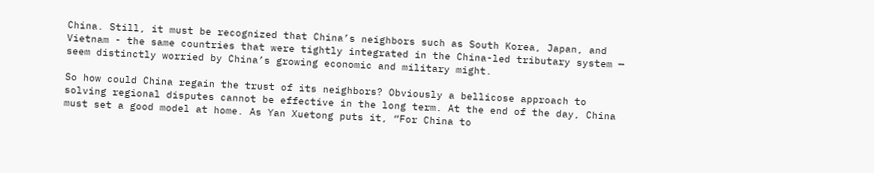China. Still, it must be recognized that China’s neighbors such as South Korea, Japan, and Vietnam - the same countries that were tightly integrated in the China-led tributary system — seem distinctly worried by China’s growing economic and military might.

So how could China regain the trust of its neighbors? Obviously a bellicose approach to solving regional disputes cannot be effective in the long term. At the end of the day, China must set a good model at home. As Yan Xuetong puts it, “For China to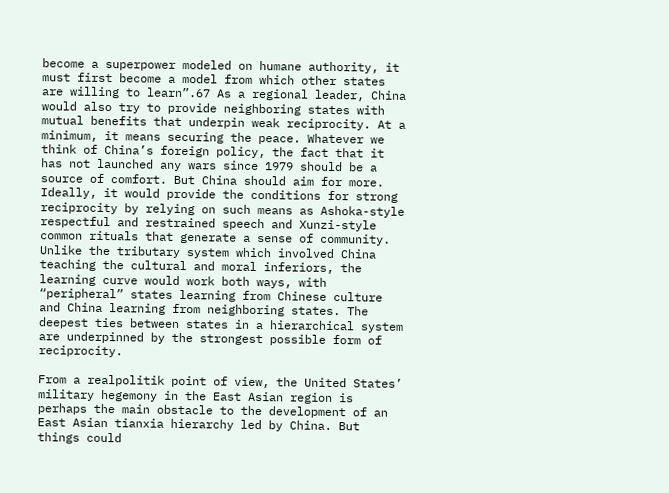become a superpower modeled on humane authority, it must first become a model from which other states are willing to learn”.67 As a regional leader, China would also try to provide neighboring states with mutual benefits that underpin weak reciprocity. At a minimum, it means securing the peace. Whatever we think of China’s foreign policy, the fact that it has not launched any wars since 1979 should be a source of comfort. But China should aim for more. Ideally, it would provide the conditions for strong reciprocity by relying on such means as Ashoka-style respectful and restrained speech and Xunzi-style common rituals that generate a sense of community. Unlike the tributary system which involved China teaching the cultural and moral inferiors, the learning curve would work both ways, with “peripheral” states learning from Chinese culture and China learning from neighboring states. The deepest ties between states in a hierarchical system are underpinned by the strongest possible form of reciprocity.

From a realpolitik point of view, the United States’ military hegemony in the East Asian region is perhaps the main obstacle to the development of an East Asian tianxia hierarchy led by China. But things could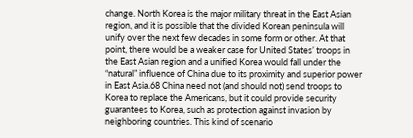change. North Korea is the major military threat in the East Asian region, and it is possible that the divided Korean peninsula will unify over the next few decades in some form or other. At that point, there would be a weaker case for United States’ troops in the East Asian region and a unified Korea would fall under the “natural” influence of China due to its proximity and superior power in East Asia.68 China need not (and should not) send troops to Korea to replace the Americans, but it could provide security guarantees to Korea, such as protection against invasion by neighboring countries. This kind of scenario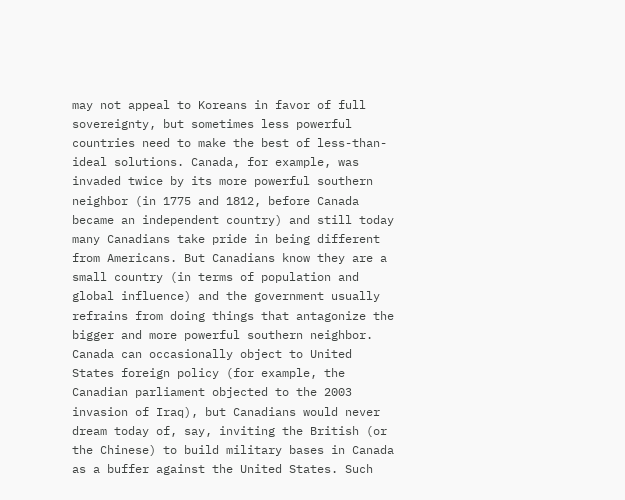may not appeal to Koreans in favor of full sovereignty, but sometimes less powerful countries need to make the best of less-than-ideal solutions. Canada, for example, was invaded twice by its more powerful southern neighbor (in 1775 and 1812, before Canada became an independent country) and still today many Canadians take pride in being different from Americans. But Canadians know they are a small country (in terms of population and global influence) and the government usually refrains from doing things that antagonize the bigger and more powerful southern neighbor. Canada can occasionally object to United States foreign policy (for example, the Canadian parliament objected to the 2003 invasion of Iraq), but Canadians would never dream today of, say, inviting the British (or the Chinese) to build military bases in Canada as a buffer against the United States. Such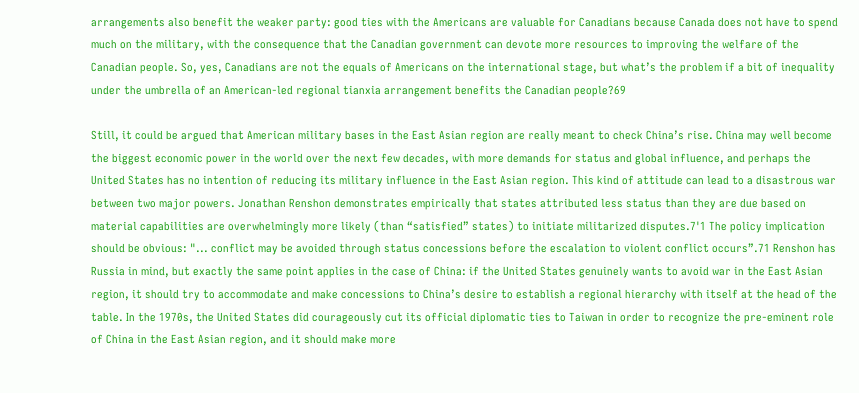arrangements also benefit the weaker party: good ties with the Americans are valuable for Canadians because Canada does not have to spend much on the military, with the consequence that the Canadian government can devote more resources to improving the welfare of the Canadian people. So, yes, Canadians are not the equals of Americans on the international stage, but what’s the problem if a bit of inequality under the umbrella of an American-led regional tianxia arrangement benefits the Canadian people?69

Still, it could be argued that American military bases in the East Asian region are really meant to check China’s rise. China may well become the biggest economic power in the world over the next few decades, with more demands for status and global influence, and perhaps the United States has no intention of reducing its military influence in the East Asian region. This kind of attitude can lead to a disastrous war between two major powers. Jonathan Renshon demonstrates empirically that states attributed less status than they are due based on material capabilities are overwhelmingly more likely (than “satisfied” states) to initiate militarized disputes.7'1 The policy implication should be obvious: "... conflict may be avoided through status concessions before the escalation to violent conflict occurs”.71 Renshon has Russia in mind, but exactly the same point applies in the case of China: if the United States genuinely wants to avoid war in the East Asian region, it should try to accommodate and make concessions to China’s desire to establish a regional hierarchy with itself at the head of the table. In the 1970s, the United States did courageously cut its official diplomatic ties to Taiwan in order to recognize the pre-eminent role of China in the East Asian region, and it should make more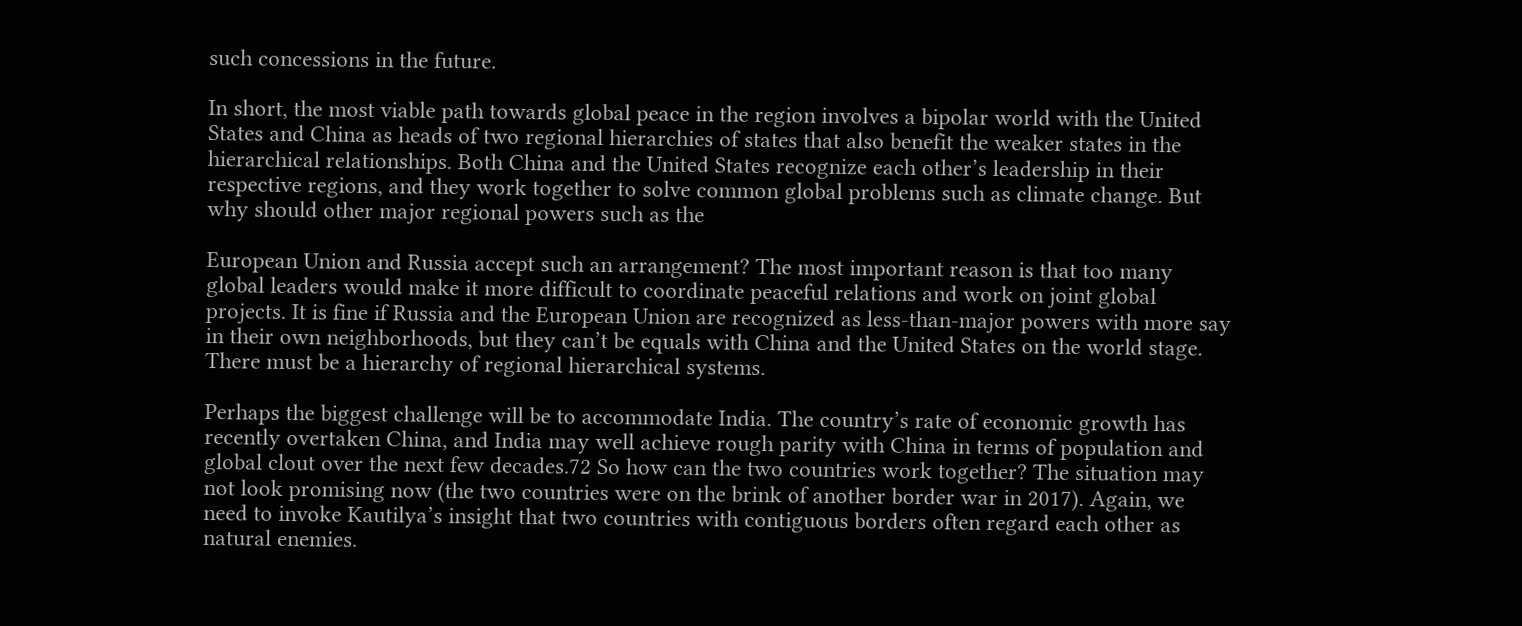such concessions in the future.

In short, the most viable path towards global peace in the region involves a bipolar world with the United States and China as heads of two regional hierarchies of states that also benefit the weaker states in the hierarchical relationships. Both China and the United States recognize each other’s leadership in their respective regions, and they work together to solve common global problems such as climate change. But why should other major regional powers such as the

European Union and Russia accept such an arrangement? The most important reason is that too many global leaders would make it more difficult to coordinate peaceful relations and work on joint global projects. It is fine if Russia and the European Union are recognized as less-than-major powers with more say in their own neighborhoods, but they can’t be equals with China and the United States on the world stage. There must be a hierarchy of regional hierarchical systems.

Perhaps the biggest challenge will be to accommodate India. The country’s rate of economic growth has recently overtaken China, and India may well achieve rough parity with China in terms of population and global clout over the next few decades.72 So how can the two countries work together? The situation may not look promising now (the two countries were on the brink of another border war in 2017). Again, we need to invoke Kautilya’s insight that two countries with contiguous borders often regard each other as natural enemies.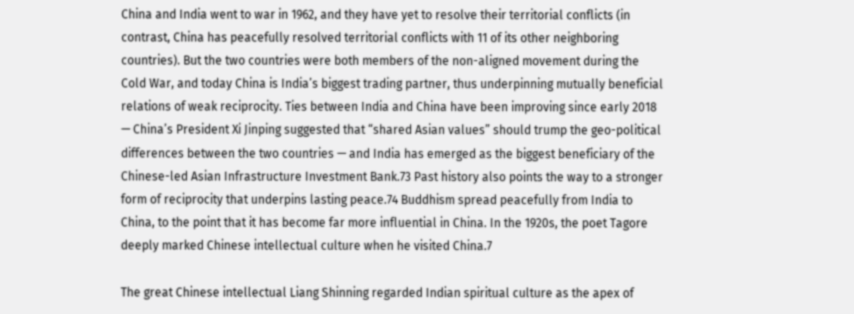China and India went to war in 1962, and they have yet to resolve their territorial conflicts (in contrast, China has peacefully resolved territorial conflicts with 11 of its other neighboring countries). But the two countries were both members of the non-aligned movement during the Cold War, and today China is India’s biggest trading partner, thus underpinning mutually beneficial relations of weak reciprocity. Ties between India and China have been improving since early 2018 — China’s President Xi Jinping suggested that “shared Asian values” should trump the geo-political differences between the two countries — and India has emerged as the biggest beneficiary of the Chinese-led Asian Infrastructure Investment Bank.73 Past history also points the way to a stronger form of reciprocity that underpins lasting peace.74 Buddhism spread peacefully from India to China, to the point that it has become far more influential in China. In the 1920s, the poet Tagore deeply marked Chinese intellectual culture when he visited China.7

The great Chinese intellectual Liang Shinning regarded Indian spiritual culture as the apex of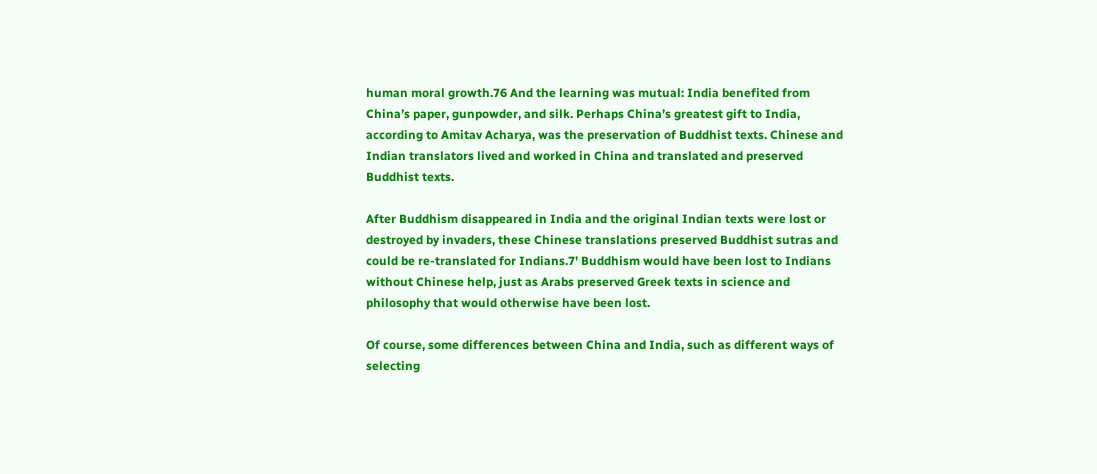human moral growth.76 And the learning was mutual: India benefited from China’s paper, gunpowder, and silk. Perhaps China’s greatest gift to India, according to Amitav Acharya, was the preservation of Buddhist texts. Chinese and Indian translators lived and worked in China and translated and preserved Buddhist texts.

After Buddhism disappeared in India and the original Indian texts were lost or destroyed by invaders, these Chinese translations preserved Buddhist sutras and could be re-translated for Indians.7' Buddhism would have been lost to Indians without Chinese help, just as Arabs preserved Greek texts in science and philosophy that would otherwise have been lost.

Of course, some differences between China and India, such as different ways of selecting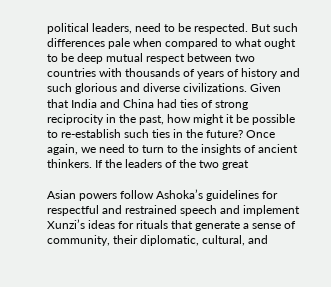political leaders, need to be respected. But such differences pale when compared to what ought to be deep mutual respect between two countries with thousands of years of history and such glorious and diverse civilizations. Given that India and China had ties of strong reciprocity in the past, how might it be possible to re-establish such ties in the future? Once again, we need to turn to the insights of ancient thinkers. If the leaders of the two great

Asian powers follow Ashoka’s guidelines for respectful and restrained speech and implement Xunzi’s ideas for rituals that generate a sense of community, their diplomatic, cultural, and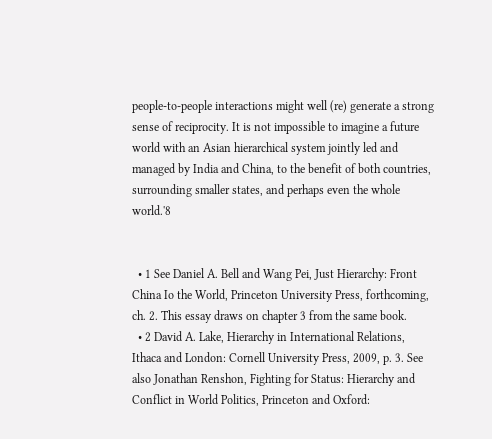people-to-people interactions might well (re) generate a strong sense of reciprocity. It is not impossible to imagine a future world with an Asian hierarchical system jointly led and managed by India and China, to the benefit of both countries, surrounding smaller states, and perhaps even the whole world.'8


  • 1 See Daniel A. Bell and Wang Pei, Just Hierarchy: Front China Io the World, Princeton University Press, forthcoming, ch. 2. This essay draws on chapter 3 from the same book.
  • 2 David A. Lake, Hierarchy in International Relations, Ithaca and London: Cornell University Press, 2009, p. 3. See also Jonathan Renshon, Fighting for Status: Hierarchy and Conflict in World Politics, Princeton and Oxford: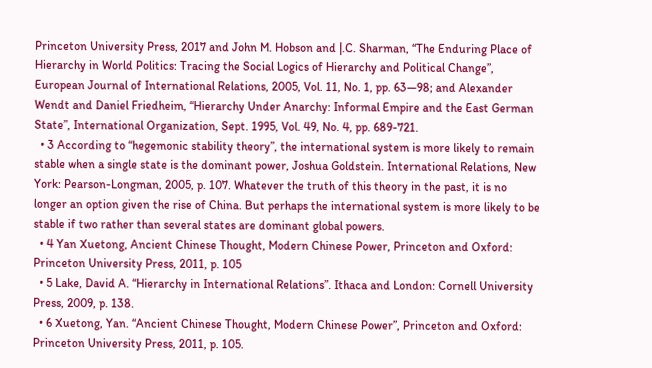Princeton University Press, 2017 and John M. Hobson and |.C. Sharman, “The Enduring Place of Hierarchy in World Politics: Tracing the Social Logics of Hierarchy and Political Change”, European Journal of International Relations, 2005, Vol. 11, No. 1, pp. 63—98; and Alexander Wendt and Daniel Friedheim, “Hierarchy Under Anarchy: Informal Empire and the East German State”, International Organization, Sept. 1995, Vol. 49, No. 4, pp. 689-721.
  • 3 According to “hegemonic stability theory”, the international system is more likely to remain stable when a single state is the dominant power, Joshua Goldstein. International Relations, New York: Pearson-Longman, 2005, p. 107. Whatever the truth of this theory in the past, it is no longer an option given the rise of China. But perhaps the international system is more likely to be stable if two rather than several states are dominant global powers.
  • 4 Yan Xuetong, Ancient Chinese Thought, Modern Chinese Power, Princeton and Oxford: Princeton University Press, 2011, p. 105
  • 5 Lake, David A. “Hierarchy in International Relations”. Ithaca and London: Cornell University Press, 2009, p. 138.
  • 6 Xuetong, Yan. “Ancient Chinese Thought, Modern Chinese Power”, Princeton and Oxford: Princeton University Press, 2011, p. 105.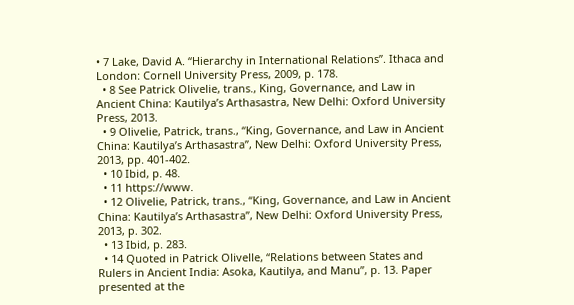• 7 Lake, David A. “Hierarchy in International Relations”. Ithaca and London: Cornell University Press, 2009, p. 178.
  • 8 See Patrick Olivelie, trans., King, Governance, and Law in Ancient China: Kautilya’s Arthasastra, New Delhi: Oxford University Press, 2013.
  • 9 Olivelie, Patrick, trans., “King, Governance, and Law in Ancient China: Kautilya’s Arthasastra”, New Delhi: Oxford University Press, 2013, pp. 401-402.
  • 10 Ibid, p. 48.
  • 11 https://www.
  • 12 Olivelie, Patrick, trans., “King, Governance, and Law in Ancient China: Kautilya’s Arthasastra”, New Delhi: Oxford University Press, 2013, p. 302.
  • 13 Ibid, p. 283.
  • 14 Quoted in Patrick Olivelle, “Relations between States and Rulers in Ancient India: Asoka, Kautilya, and Manu”, p. 13. Paper presented at the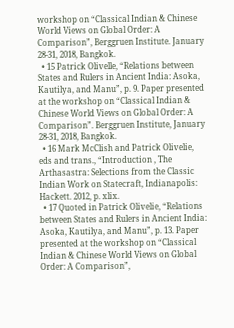workshop on “Classical Indian & Chinese World Views on Global Order: A Comparison”, Berggruen Institute. January 28-31, 2018, Bangkok.
  • 15 Patrick Olivelle, “Relations between States and Rulers in Ancient India: Asoka, Kautilya, and Manu”, p. 9. Paper presented at the workshop on “Classical Indian & Chinese World Views on Global Order: A Comparison”. Berggruen Institute, January 28-31, 2018, Bangkok.
  • 16 Mark McClish and Patrick Olivelie, eds and trans., “Introduction , The Arthasastra: Selections from the Classic Indian Work on Statecraft, Indianapolis: Hackett. 2012, p. xlix.
  • 17 Quoted in Patrick Olivelie, “Relations between States and Rulers in Ancient India: Asoka, Kautilya, and Manu”, p. 13. Paper presented at the workshop on “Classical Indian & Chinese World Views on Global Order: A Comparison”,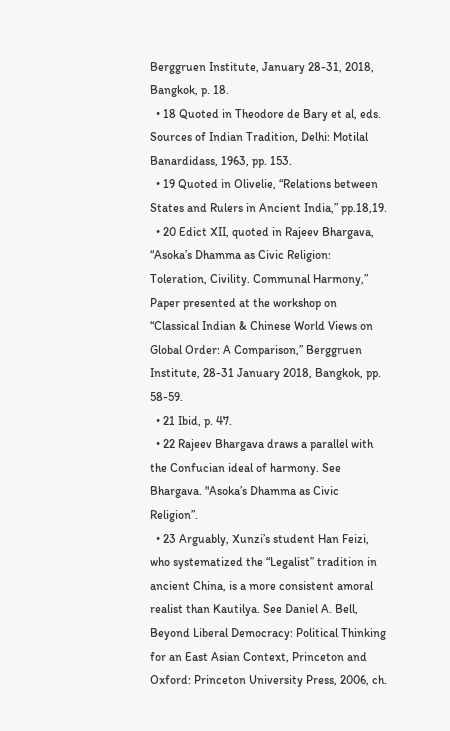Berggruen Institute, January 28-31, 2018, Bangkok, p. 18.
  • 18 Quoted in Theodore de Bary et al, eds. Sources of Indian Tradition, Delhi: Motilal Banardidass, 1963, pp. 153.
  • 19 Quoted in Olivelie, “Relations between States and Rulers in Ancient India,” pp.18,19.
  • 20 Edict XII, quoted in Rajeev Bhargava, “Asoka’s Dhamma as Civic Religion: Toleration, Civility. Communal Harmony,” Paper presented at the workshop on “Classical Indian & Chinese World Views on Global Order: A Comparison,” Berggruen Institute, 28-31 January 2018, Bangkok, pp. 58-59.
  • 21 Ibid, p. 47.
  • 22 Rajeev Bhargava draws a parallel with the Confucian ideal of harmony. See Bhargava. "Asoka’s Dhamma as Civic Religion”.
  • 23 Arguably, Xunzi’s student Han Feizi, who systematized the “Legalist” tradition in ancient China, is a more consistent amoral realist than Kautilya. See Daniel A. Bell, Beyond Liberal Democracy: Political Thinking for an East Asian Context, Princeton and Oxford: Princeton University Press, 2006, ch.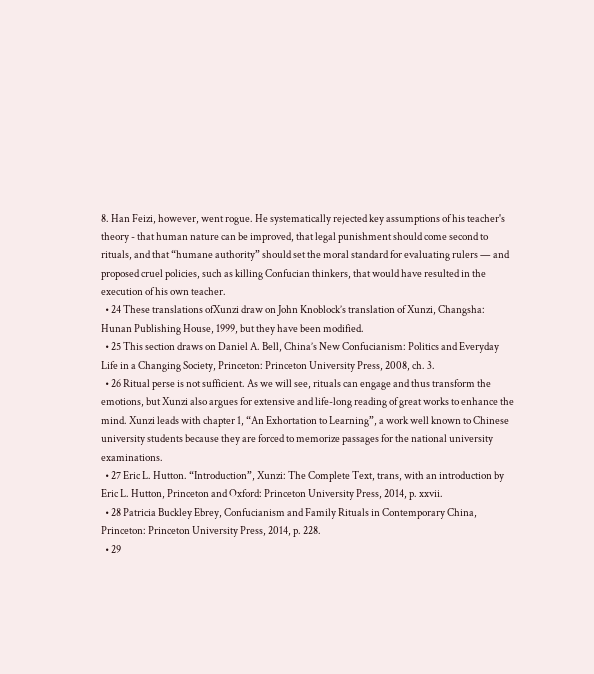8. Han Feizi, however, went rogue. He systematically rejected key assumptions of his teacher's theory - that human nature can be improved, that legal punishment should come second to rituals, and that “humane authority” should set the moral standard for evaluating rulers — and proposed cruel policies, such as killing Confucian thinkers, that would have resulted in the execution of his own teacher.
  • 24 These translations ofXunzi draw on John Knoblock’s translation of Xunzi, Changsha: Hunan Publishing House, 1999, but they have been modified.
  • 25 This section draws on Daniel A. Bell, China’s New Confucianism: Politics and Everyday Life in a Changing Society, Princeton: Princeton University Press, 2008, ch. 3.
  • 26 Ritual perse is not sufficient. As we will see, rituals can engage and thus transform the emotions, but Xunzi also argues for extensive and life-long reading of great works to enhance the mind. Xunzi leads with chapter 1, “An Exhortation to Learning”, a work well known to Chinese university students because they are forced to memorize passages for the national university examinations.
  • 27 Eric L. Hutton. “Introduction”, Xunzi: The Complete Text, trans, with an introduction by Eric L. Hutton, Princeton and Oxford: Princeton University Press, 2014, p. xxvii.
  • 28 Patricia Buckley Ebrey, Confucianism and Family Rituals in Contemporary China, Princeton: Princeton University Press, 2014, p. 228.
  • 29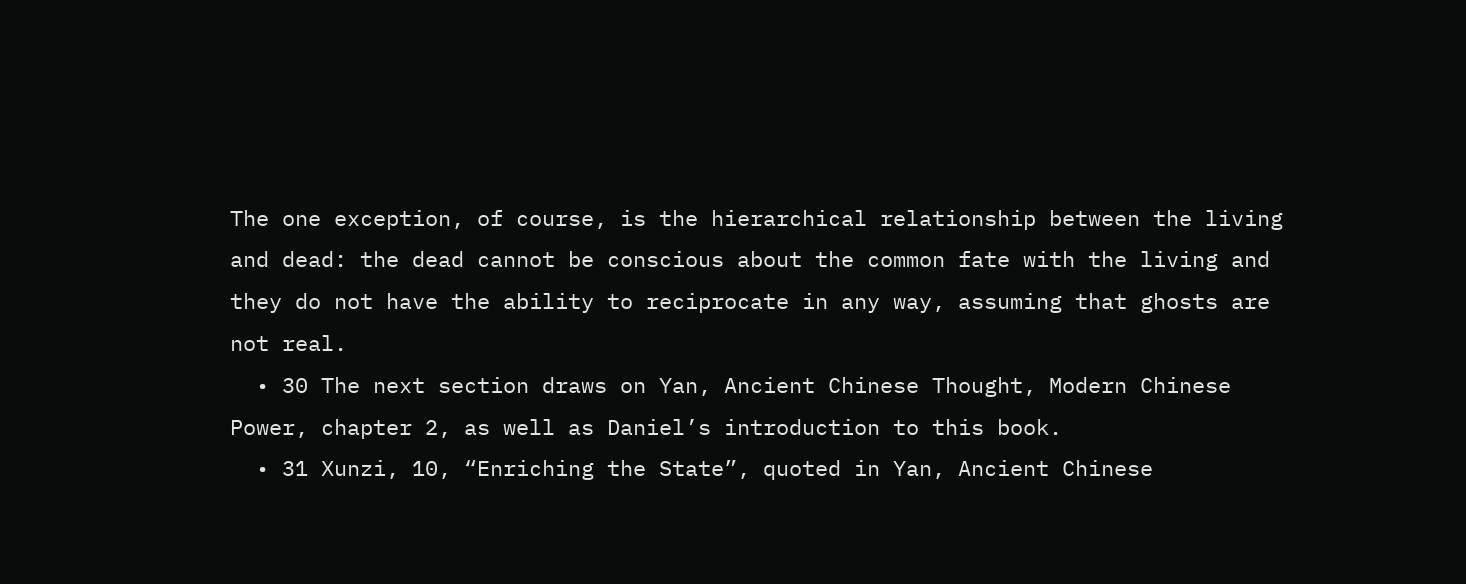The one exception, of course, is the hierarchical relationship between the living and dead: the dead cannot be conscious about the common fate with the living and they do not have the ability to reciprocate in any way, assuming that ghosts are not real.
  • 30 The next section draws on Yan, Ancient Chinese Thought, Modern Chinese Power, chapter 2, as well as Daniel’s introduction to this book.
  • 31 Xunzi, 10, “Enriching the State”, quoted in Yan, Ancient Chinese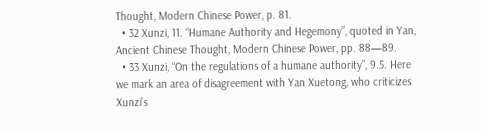Thought, Modern Chinese Power, p. 81.
  • 32 Xunzi, 11. “Humane Authority and Hegemony”, quoted in Yan, Ancient Chinese Thought, Modern Chinese Power, pp. 88—89.
  • 33 Xunzi, “On the regulations of a humane authority”, 9.5. Here we mark an area of disagreement with Yan Xuetong, who criticizes Xunzi’s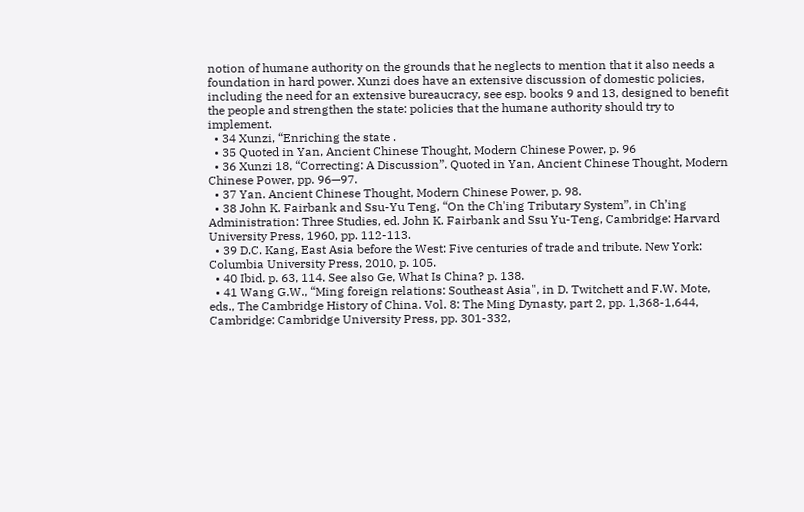notion of humane authority on the grounds that he neglects to mention that it also needs a foundation in hard power. Xunzi does have an extensive discussion of domestic policies, including the need for an extensive bureaucracy, see esp. books 9 and 13, designed to benefit the people and strengthen the state: policies that the humane authority should try to implement.
  • 34 Xunzi, “Enriching the state .
  • 35 Quoted in Yan, Ancient Chinese Thought, Modern Chinese Power, p. 96
  • 36 Xunzi 18, “Correcting: A Discussion”. Quoted in Yan, Ancient Chinese Thought, Modern Chinese Power, pp. 96—97.
  • 37 Yan. Ancient Chinese Thought, Modern Chinese Power, p. 98.
  • 38 John K. Fairbank and Ssu-Yu Teng, “On the Ch'ing Tributary System”, in Ch’ing Administration: Three Studies, ed. John K. Fairbank and Ssu Yu-Teng, Cambridge: Harvard University Press, 1960, pp. 112-113.
  • 39 D.C. Kang, East Asia before the West: Five centuries of trade and tribute. New York: Columbia University Press, 2010, p. 105.
  • 40 Ibid. p. 63, 114. See also Ge, What Is China? p. 138.
  • 41 Wang G.W., “Ming foreign relations: Southeast Asia", in D. Twitchett and F.W. Mote, eds., The Cambridge History of China. Vol. 8: The Ming Dynasty, part 2, pp. 1,368-1,644, Cambridge: Cambridge University Press, pp. 301-332,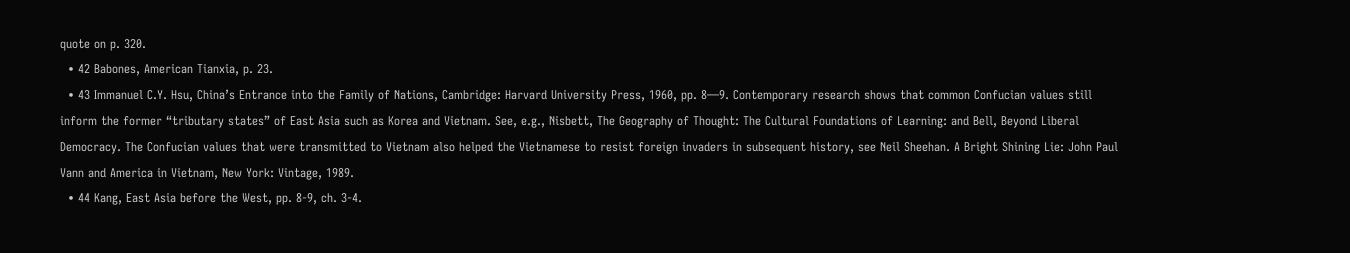quote on p. 320.
  • 42 Babones, American Tianxia, p. 23.
  • 43 Immanuel C.Y. Hsu, China’s Entrance into the Family of Nations, Cambridge: Harvard University Press, 1960, pp. 8—9. Contemporary research shows that common Confucian values still inform the former “tributary states” of East Asia such as Korea and Vietnam. See, e.g., Nisbett, The Geography of Thought: The Cultural Foundations of Learning: and Bell, Beyond Liberal Democracy. The Confucian values that were transmitted to Vietnam also helped the Vietnamese to resist foreign invaders in subsequent history, see Neil Sheehan. A Bright Shining Lie: John Paul Vann and America in Vietnam, New York: Vintage, 1989.
  • 44 Kang, East Asia before the West, pp. 8-9, ch. 3-4.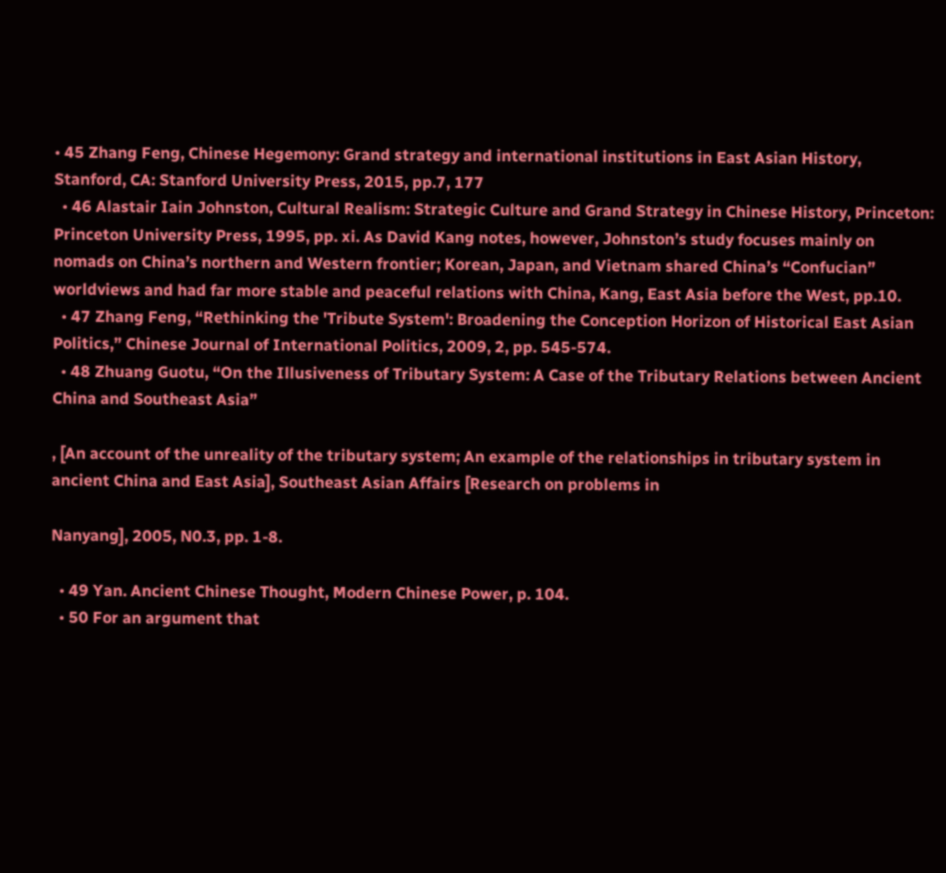• 45 Zhang Feng, Chinese Hegemony: Grand strategy and international institutions in East Asian History, Stanford, CA: Stanford University Press, 2015, pp.7, 177
  • 46 Alastair Iain Johnston, Cultural Realism: Strategic Culture and Grand Strategy in Chinese History, Princeton: Princeton University Press, 1995, pp. xi. As David Kang notes, however, Johnston’s study focuses mainly on nomads on China’s northern and Western frontier; Korean, Japan, and Vietnam shared China’s “Confucian” worldviews and had far more stable and peaceful relations with China, Kang, East Asia before the West, pp.10.
  • 47 Zhang Feng, “Rethinking the 'Tribute System': Broadening the Conception Horizon of Historical East Asian Politics,” Chinese Journal of International Politics, 2009, 2, pp. 545-574.
  • 48 Zhuang Guotu, “On the Illusiveness of Tributary System: A Case of the Tributary Relations between Ancient China and Southeast Asia”

, [An account of the unreality of the tributary system; An example of the relationships in tributary system in ancient China and East Asia], Southeast Asian Affairs [Research on problems in

Nanyang], 2005, N0.3, pp. 1-8.

  • 49 Yan. Ancient Chinese Thought, Modern Chinese Power, p. 104.
  • 50 For an argument that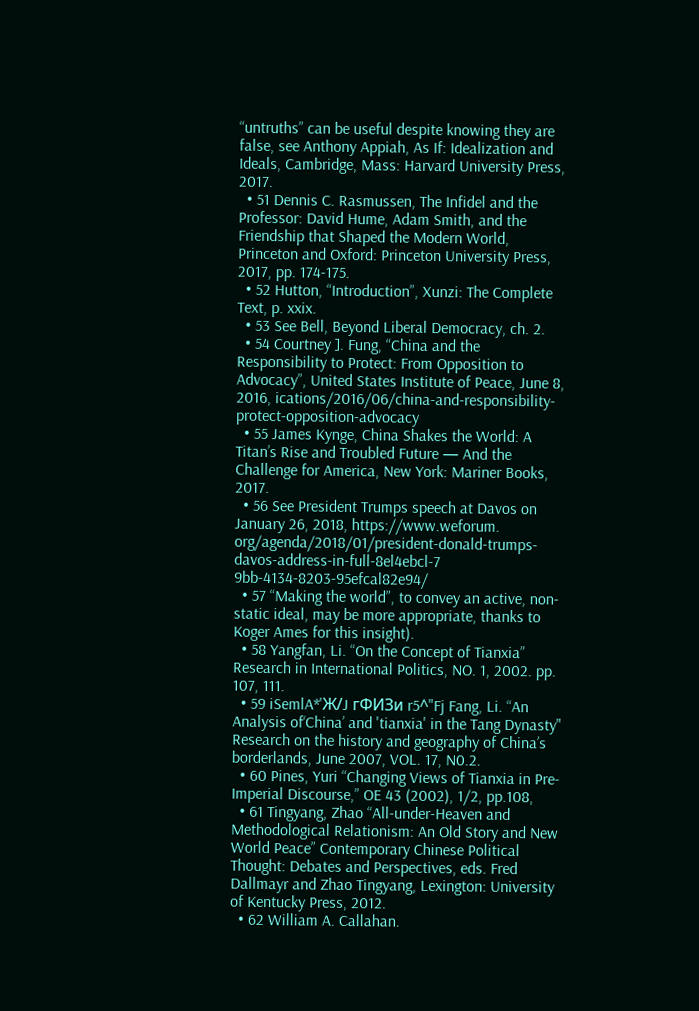“untruths” can be useful despite knowing they are false, see Anthony Appiah, As If: Idealization and Ideals, Cambridge, Mass: Harvard University Press, 2017.
  • 51 Dennis C. Rasmussen, The Infidel and the Professor: David Hume, Adam Smith, and the Friendship that Shaped the Modern World, Princeton and Oxford: Princeton University Press, 2017, pp. 174-175.
  • 52 Hutton, “Introduction”, Xunzi: The Complete Text, p. xxix.
  • 53 See Bell, Beyond Liberal Democracy, ch. 2.
  • 54 Courtney ]. Fung, “China and the Responsibility to Protect: From Opposition to Advocacy”, United States Institute of Peace, June 8, 2016, ications/2016/06/china-and-responsibility-protect-opposition-advocacy
  • 55 James Kynge, China Shakes the World: A Titan’s Rise and Troubled Future — And the Challenge for America, New York: Mariner Books, 2017.
  • 56 See President Trumps speech at Davos on January 26, 2018, https://www.weforum. org/agenda/2018/01/president-donald-trumps-davos-address-in-full-8el4ebcl-7 9bb-4134-8203-95efcal82e94/
  • 57 “Making the world”, to convey an active, non-static ideal, may be more appropriate, thanks to Koger Ames for this insight).
  • 58 Yangfan, Li. “On the Concept of Tianxia” Research in International Politics, NO. 1, 2002. pp. 107, 111.
  • 59 iSemlA*'Ж/J гФИЗи r5^"Fj Fang, Li. “An Analysis of‘China’ and 'tianxia' in the Tang Dynasty" Research on the history and geography of China’s borderlands, June 2007, VOL. 17, N0.2.
  • 60 Pines, Yuri “Changing Views of Tianxia in Pre-Imperial Discourse,” OE 43 (2002), 1/2, pp.108,
  • 61 Tingyang, Zhao “All-under-Heaven and Methodological Relationism: An Old Story and New World Peace” Contemporary Chinese Political Thought: Debates and Perspectives, eds. Fred Dallmayr and Zhao Tingyang, Lexington: University of Kentucky Press, 2012.
  • 62 William A. Callahan.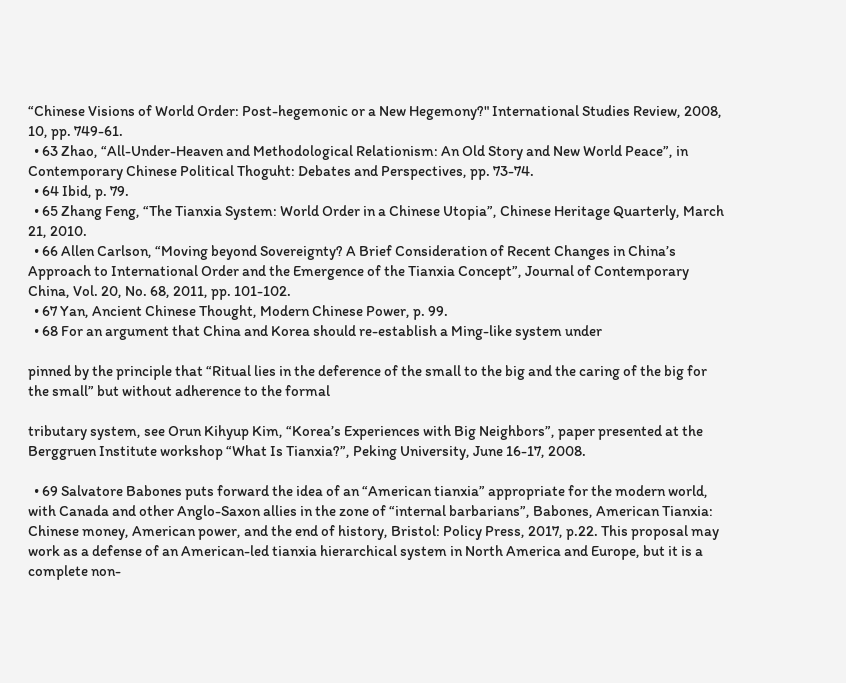“Chinese Visions of World Order: Post-hegemonic or a New Hegemony?" International Studies Review, 2008, 10, pp. 749-61.
  • 63 Zhao, “All-Under-Heaven and Methodological Relationism: An Old Story and New World Peace”, in Contemporary Chinese Political Thoguht: Debates and Perspectives, pp. 73-74.
  • 64 Ibid, p. 79.
  • 65 Zhang Feng, “The Tianxia System: World Order in a Chinese Utopia”, Chinese Heritage Quarterly, March 21, 2010.
  • 66 Allen Carlson, “Moving beyond Sovereignty? A Brief Consideration of Recent Changes in China’s Approach to International Order and the Emergence of the Tianxia Concept”, Journal of Contemporary China, Vol. 20, No. 68, 2011, pp. 101-102.
  • 67 Yan, Ancient Chinese Thought, Modern Chinese Power, p. 99.
  • 68 For an argument that China and Korea should re-establish a Ming-like system under

pinned by the principle that “Ritual lies in the deference of the small to the big and the caring of the big for the small” but without adherence to the formal

tributary system, see Orun Kihyup Kim, “Korea’s Experiences with Big Neighbors”, paper presented at the Berggruen Institute workshop “What Is Tianxia?”, Peking University, June 16-17, 2008.

  • 69 Salvatore Babones puts forward the idea of an “American tianxia” appropriate for the modern world, with Canada and other Anglo-Saxon allies in the zone of “internal barbarians”, Babones, American Tianxia: Chinese money, American power, and the end of history, Bristol: Policy Press, 2017, p.22. This proposal may work as a defense of an American-led tianxia hierarchical system in North America and Europe, but it is a complete non-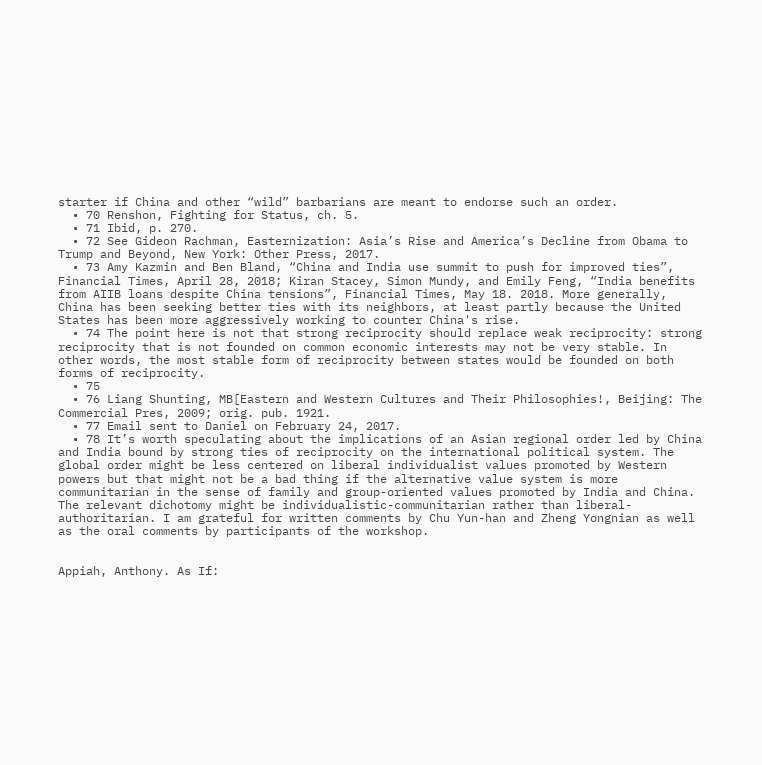starter if China and other “wild” barbarians are meant to endorse such an order.
  • 70 Renshon, Fighting for Status, ch. 5.
  • 71 Ibid, p. 270.
  • 72 See Gideon Rachman, Easternization: Asia’s Rise and America’s Decline from Obama to Trump and Beyond, New York: Other Press, 2017.
  • 73 Amy Kazmin and Ben Bland, “China and India use summit to push for improved ties”, Financial Times, April 28, 2018; Kiran Stacey, Simon Mundy, and Emily Feng, “India benefits from AIIB loans despite China tensions”, Financial Times, May 18. 2018. More generally, China has been seeking better ties with its neighbors, at least partly because the United States has been more aggressively working to counter China's rise.
  • 74 The point here is not that strong reciprocity should replace weak reciprocity: strong reciprocity that is not founded on common economic interests may not be very stable. In other words, the most stable form of reciprocity between states would be founded on both forms of reciprocity.
  • 75
  • 76 Liang Shunting, MB[Eastern and Western Cultures and Their Philosophies!, Beijing: The Commercial Pres, 2009; orig. pub. 1921.
  • 77 Email sent to Daniel on February 24, 2017.
  • 78 It’s worth speculating about the implications of an Asian regional order led by China and India bound by strong ties of reciprocity on the international political system. The global order might be less centered on liberal individualist values promoted by Western powers but that might not be a bad thing if the alternative value system is more communitarian in the sense of family and group-oriented values promoted by India and China. The relevant dichotomy might be individualistic-communitarian rather than liberal-authoritarian. I am grateful for written comments by Chu Yun-han and Zheng Yongnian as well as the oral comments by participants of the workshop.


Appiah, Anthony. As If: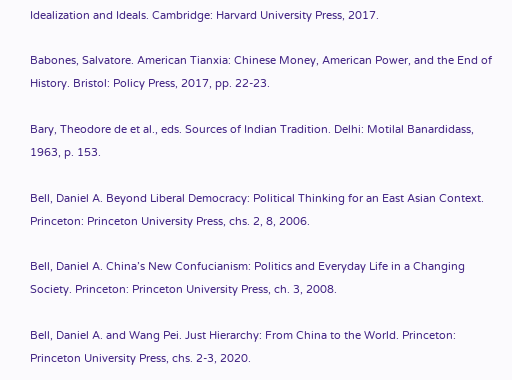Idealization and Ideals. Cambridge: Harvard University Press, 2017.

Babones, Salvatore. American Tianxia: Chinese Money, American Power, and the End of History. Bristol: Policy Press, 2017, pp. 22-23.

Bary, Theodore de et al., eds. Sources of Indian Tradition. Delhi: Motilal Banardidass, 1963, p. 153.

Bell, Daniel A. Beyond Liberal Democracy: Political Thinking for an East Asian Context. Princeton: Princeton University Press, chs. 2, 8, 2006.

Bell, Daniel A. China’s New Confucianism: Politics and Everyday Life in a Changing Society. Princeton: Princeton University Press, ch. 3, 2008.

Bell, Daniel A. and Wang Pei. Just Hierarchy: From China to the World. Princeton: Princeton University Press, chs. 2-3, 2020.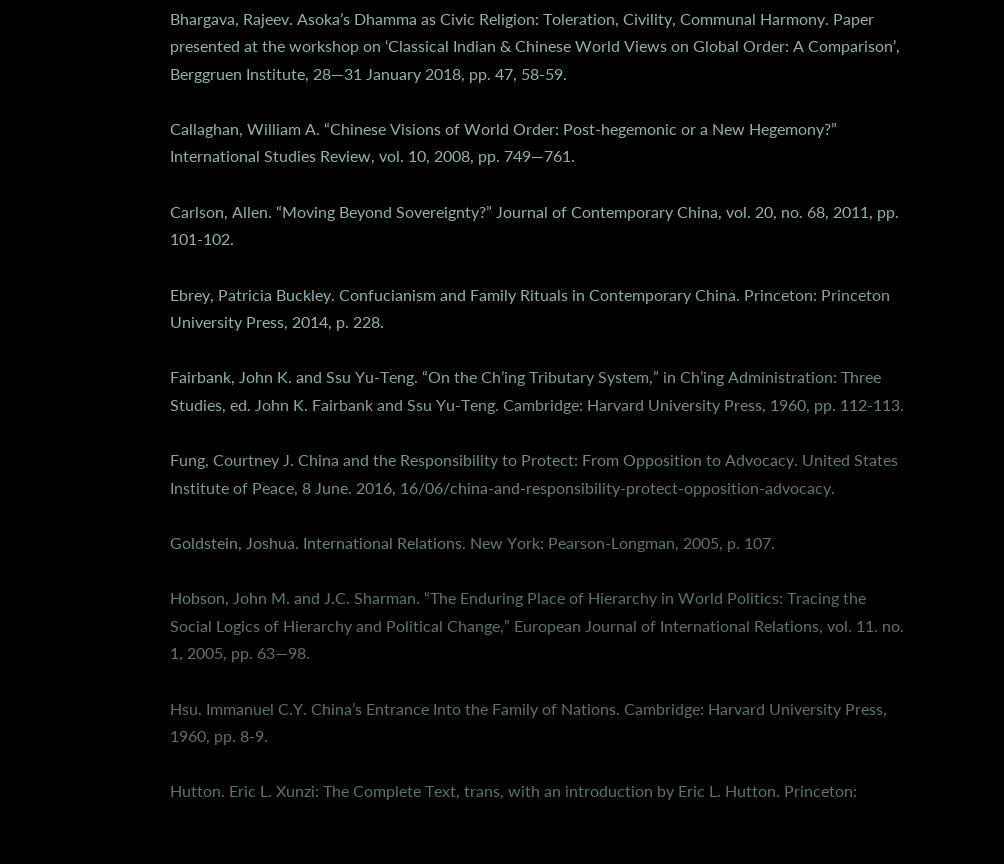Bhargava, Rajeev. Asoka’s Dhamma as Civic Religion: Toleration, Civility, Communal Harmony. Paper presented at the workshop on ‘Classical Indian & Chinese World Views on Global Order: A Comparison’, Berggruen Institute, 28—31 January 2018, pp. 47, 58-59.

Callaghan, William A. “Chinese Visions of World Order: Post-hegemonic or a New Hegemony?” International Studies Review, vol. 10, 2008, pp. 749—761.

Carlson, Allen. “Moving Beyond Sovereignty?” Journal of Contemporary China, vol. 20, no. 68, 2011, pp. 101-102.

Ebrey, Patricia Buckley. Confucianism and Family Rituals in Contemporary China. Princeton: Princeton University Press, 2014, p. 228.

Fairbank, John K. and Ssu Yu-Teng. “On the Ch’ing Tributary System,” in Ch’ing Administration: Three Studies, ed. John K. Fairbank and Ssu Yu-Teng. Cambridge: Harvard University Press, 1960, pp. 112-113.

Fung, Courtney J. China and the Responsibility to Protect: From Opposition to Advocacy. United States Institute of Peace, 8 June. 2016, 16/06/china-and-responsibility-protect-opposition-advocacy.

Goldstein, Joshua. International Relations. New York: Pearson-Longman, 2005, p. 107.

Hobson, John M. and J.C. Sharman. “The Enduring Place of Hierarchy in World Politics: Tracing the Social Logics of Hierarchy and Political Change,” European Journal of International Relations, vol. 11. no. 1, 2005, pp. 63—98.

Hsu. Immanuel C.Y. China’s Entrance Into the Family of Nations. Cambridge: Harvard University Press, 1960, pp. 8-9.

Hutton. Eric L. Xunzi: The Complete Text, trans, with an introduction by Eric L. Hutton. Princeton: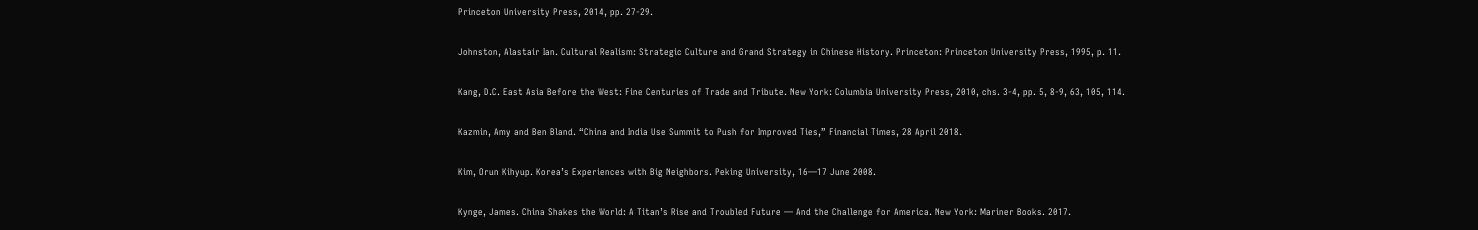Princeton University Press, 2014, pp. 27-29.

Johnston, Alastair Ian. Cultural Realism: Strategic Culture and Grand Strategy in Chinese History. Princeton: Princeton University Press, 1995, p. 11.

Kang, D.C. East Asia Before the West: Fine Centuries of Trade and Tribute. New York: Columbia University Press, 2010, chs. 3-4, pp. 5, 8-9, 63, 105, 114.

Kazmin, Amy and Ben Bland. “China and India Use Summit to Push for Improved Ties,” Financial Times, 28 April 2018.

Kim, Orun Kihyup. Korea’s Experiences with Big Neighbors. Peking University, 16—17 June 2008.

Kynge, James. China Shakes the World: A Titan’s Rise and Troubled Future — And the Challenge for America. New York: Mariner Books. 2017.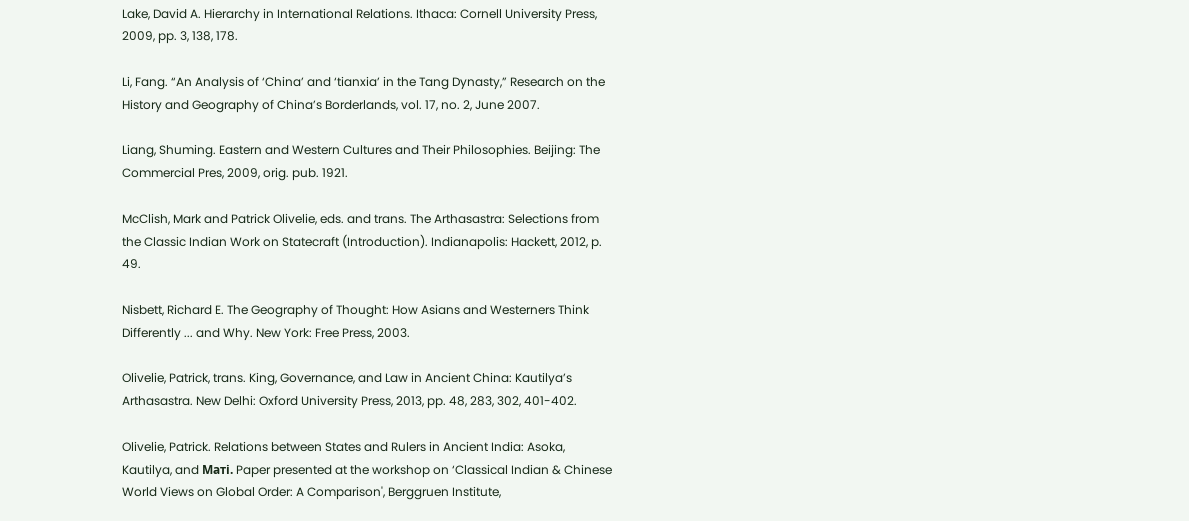Lake, David A. Hierarchy in International Relations. Ithaca: Cornell University Press, 2009, pp. 3, 138, 178.

Li, Fang. “An Analysis of ‘China’ and ‘tianxia’ in the Tang Dynasty,” Research on the History and Geography of China’s Borderlands, vol. 17, no. 2, June 2007.

Liang, Shuming. Eastern and Western Cultures and Their Philosophies. Beijing: The Commercial Pres, 2009, orig. pub. 1921.

McClish, Mark and Patrick Olivelie, eds. and trans. The Arthasastra: Selections from the Classic Indian Work on Statecraft (Introduction). Indianapolis: Hackett, 2012, p. 49.

Nisbett, Richard E. The Geography of Thought: How Asians and Westerners Think Differently ... and Why. New York: Free Press, 2003.

Olivelie, Patrick, trans. King, Governance, and Law in Ancient China: Kautilya’s Arthasastra. New Delhi: Oxford University Press, 2013, pp. 48, 283, 302, 401-402.

Olivelie, Patrick. Relations between States and Rulers in Ancient India: Asoka, Kautilya, and Маті. Paper presented at the workshop on ‘Classical Indian & Chinese World Views on Global Order: A Comparison', Berggruen Institute,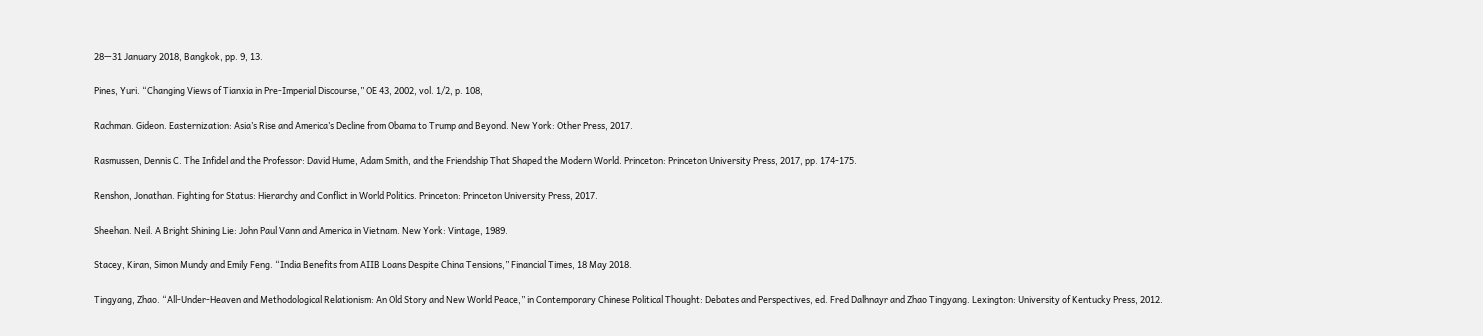28—31 January 2018, Bangkok, pp. 9, 13.

Pines, Yuri. “Changing Views of Tianxia in Pre-Imperial Discourse,” OE 43, 2002, vol. 1/2, p. 108,

Rachman. Gideon. Easternization: Asia’s Rise and America’s Decline from Obama to Trump and Beyond. New York: Other Press, 2017.

Rasmussen, Dennis C. The Infidel and the Professor: David Hume, Adam Smith, and the Friendship That Shaped the Modern World. Princeton: Princeton University Press, 2017, pp. 174-175.

Renshon, Jonathan. Fighting for Status: Hierarchy and Conflict in World Politics. Princeton: Princeton University Press, 2017.

Sheehan. Neil. A Bright Shining Lie: John Paul Vann and America in Vietnam. New York: Vintage, 1989.

Stacey, Kiran, Simon Mundy and Emily Feng. “India Benefits from AIIB Loans Despite China Tensions,” Financial Times, 18 May 2018.

Tingyang, Zhao. “All-Under-Heaven and Methodological Relationism: An Old Story and New World Peace,” in Contemporary Chinese Political Thought: Debates and Perspectives, ed. Fred Dalhnayr and Zhao Tingyang. Lexington: University of Kentucky Press, 2012.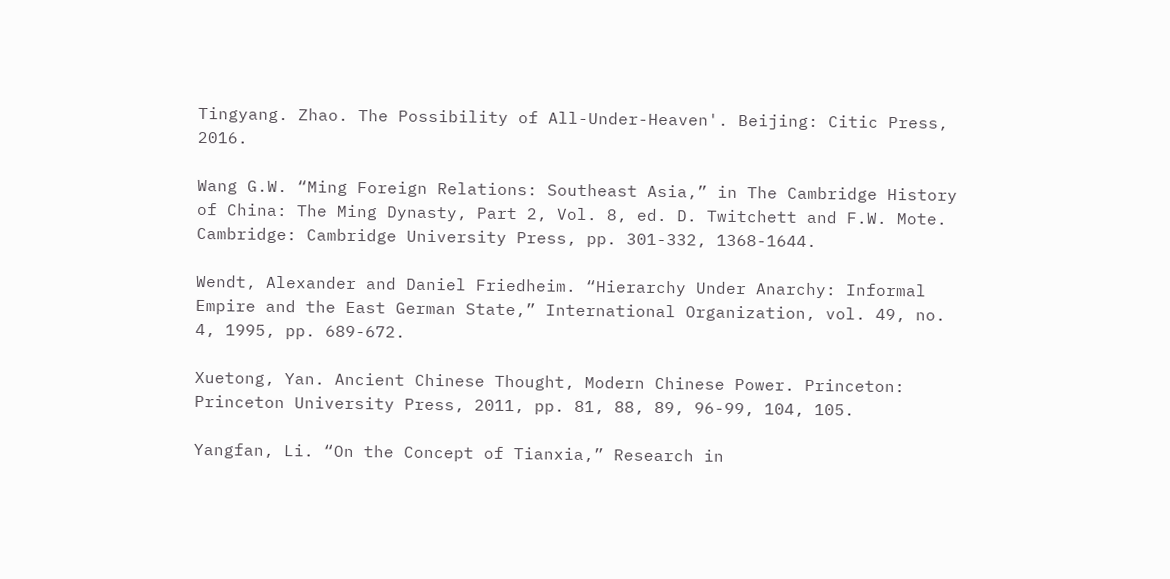Tingyang. Zhao. The Possibility of All-Under-Heaven'. Beijing: Citic Press, 2016.

Wang G.W. “Ming Foreign Relations: Southeast Asia,” in The Cambridge History of China: The Ming Dynasty, Part 2, Vol. 8, ed. D. Twitchett and F.W. Mote. Cambridge: Cambridge University Press, pp. 301-332, 1368-1644.

Wendt, Alexander and Daniel Friedheim. “Hierarchy Under Anarchy: Informal Empire and the East German State,” International Organization, vol. 49, no. 4, 1995, pp. 689-672.

Xuetong, Yan. Ancient Chinese Thought, Modern Chinese Power. Princeton: Princeton University Press, 2011, pp. 81, 88, 89, 96-99, 104, 105.

Yangfan, Li. “On the Concept of Tianxia,” Research in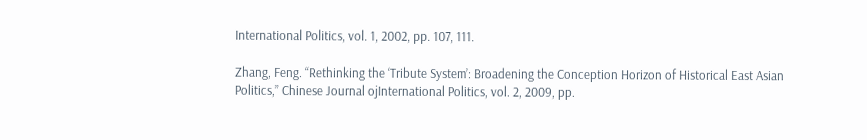International Politics, vol. 1, 2002, pp. 107, 111.

Zhang, Feng. “Rethinking the ‘Tribute System’: Broadening the Conception Horizon of Historical East Asian Politics,” Chinese Journal ojInternational Politics, vol. 2, 2009, pp.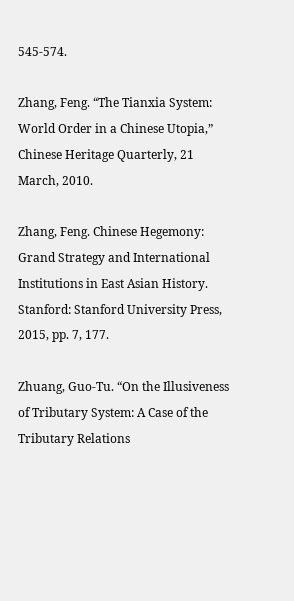545-574.

Zhang, Feng. “The Tianxia System: World Order in a Chinese Utopia,” Chinese Heritage Quarterly, 21 March, 2010.

Zhang, Feng. Chinese Hegemony: Grand Strategy and International Institutions in East Asian History. Stanford: Stanford University Press, 2015, pp. 7, 177.

Zhuang, Guo-Tu. “On the Illusiveness of Tributary System: A Case of the Tributary Relations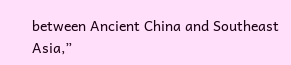between Ancient China and Southeast Asia,”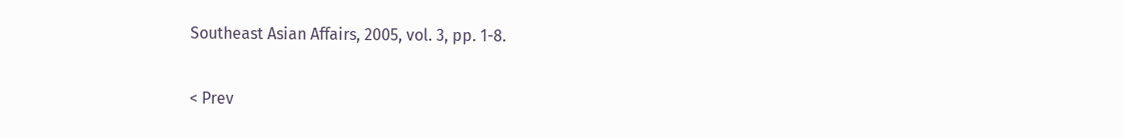Southeast Asian Affairs, 2005, vol. 3, pp. 1-8.

< Prev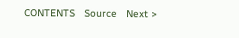CONTENTS   Source   Next >